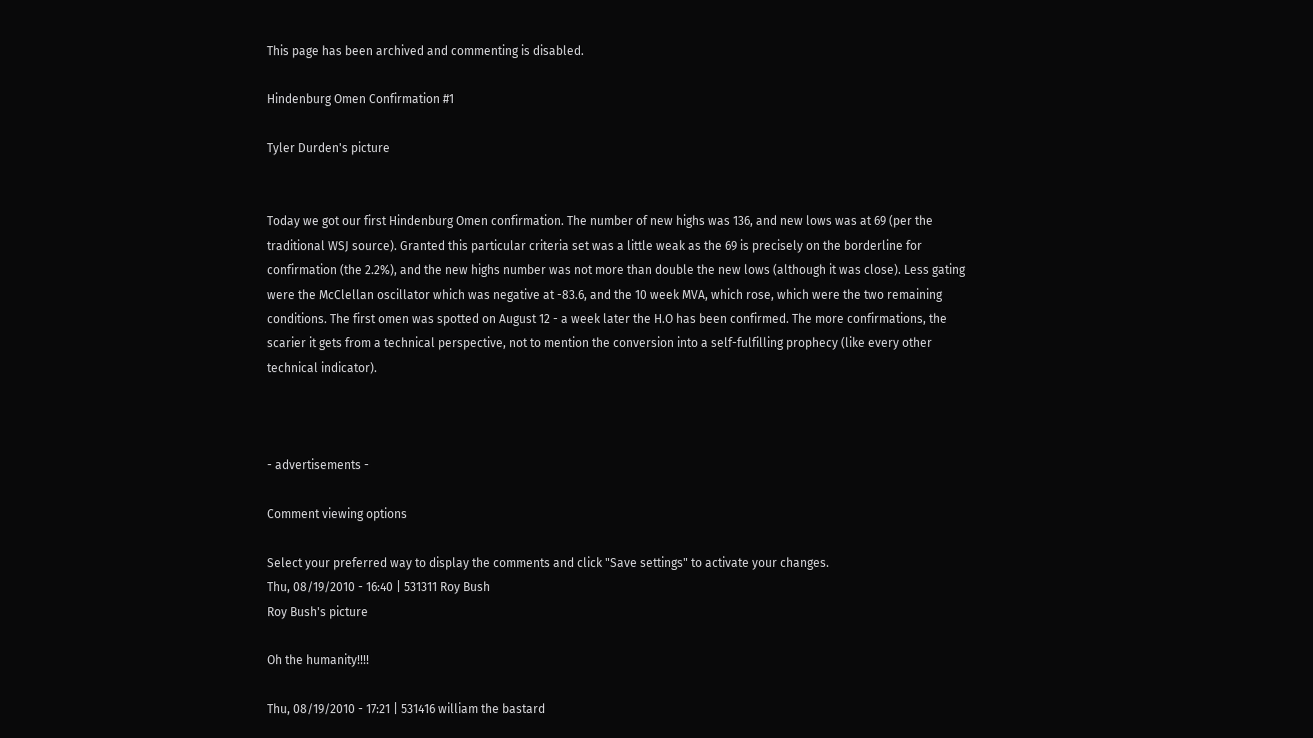This page has been archived and commenting is disabled.

Hindenburg Omen Confirmation #1

Tyler Durden's picture


Today we got our first Hindenburg Omen confirmation. The number of new highs was 136, and new lows was at 69 (per the traditional WSJ source). Granted this particular criteria set was a little weak as the 69 is precisely on the borderline for confirmation (the 2.2%), and the new highs number was not more than double the new lows (although it was close). Less gating were the McClellan oscillator which was negative at -83.6, and the 10 week MVA, which rose, which were the two remaining conditions. The first omen was spotted on August 12 - a week later the H.O has been confirmed. The more confirmations, the scarier it gets from a technical perspective, not to mention the conversion into a self-fulfilling prophecy (like every other technical indicator).



- advertisements -

Comment viewing options

Select your preferred way to display the comments and click "Save settings" to activate your changes.
Thu, 08/19/2010 - 16:40 | 531311 Roy Bush
Roy Bush's picture

Oh the humanity!!!!

Thu, 08/19/2010 - 17:21 | 531416 william the bastard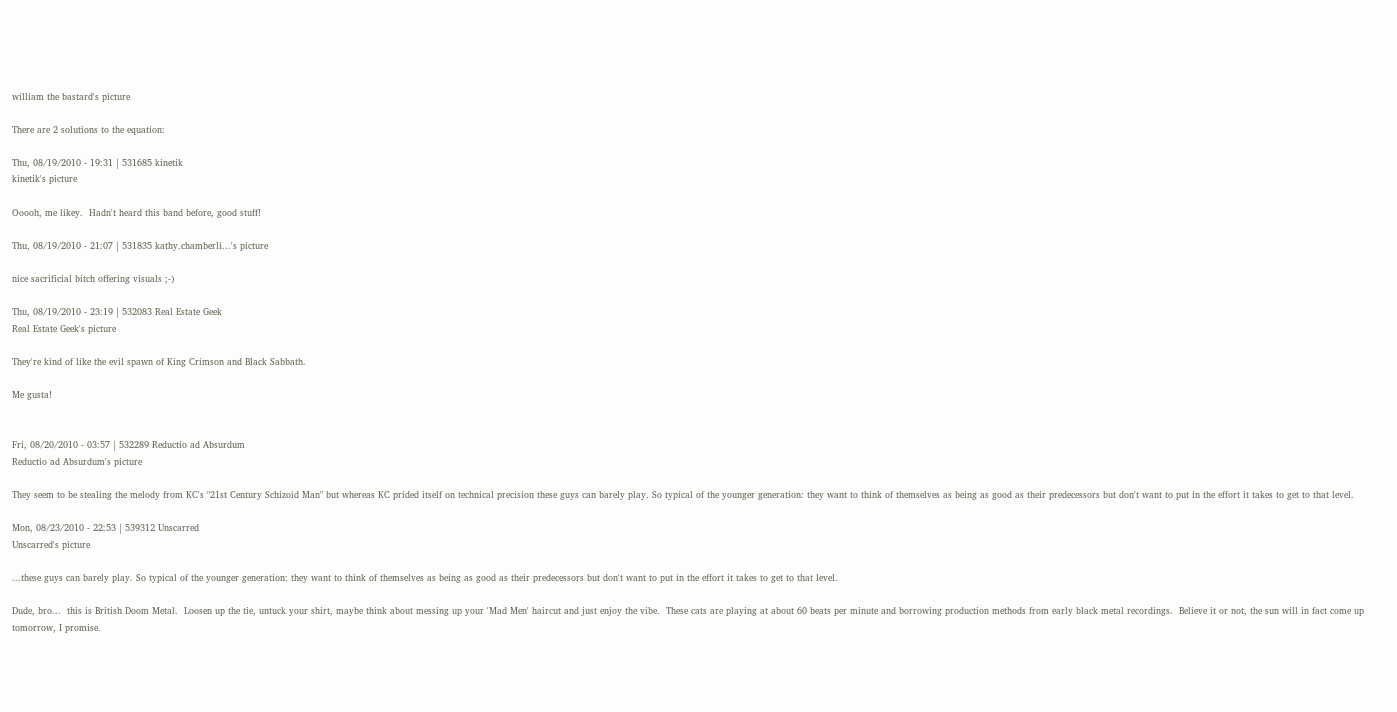william the bastard's picture

There are 2 solutions to the equation:

Thu, 08/19/2010 - 19:31 | 531685 kinetik
kinetik's picture

Ooooh, me likey.  Hadn't heard this band before, good stuff!

Thu, 08/19/2010 - 21:07 | 531835 kathy.chamberli...'s picture

nice sacrificial bitch offering visuals ;-)

Thu, 08/19/2010 - 23:19 | 532083 Real Estate Geek
Real Estate Geek's picture

They're kind of like the evil spawn of King Crimson and Black Sabbath.

Me gusta!


Fri, 08/20/2010 - 03:57 | 532289 Reductio ad Absurdum
Reductio ad Absurdum's picture

They seem to be stealing the melody from KC's "21st Century Schizoid Man" but whereas KC prided itself on technical precision these guys can barely play. So typical of the younger generation: they want to think of themselves as being as good as their predecessors but don't want to put in the effort it takes to get to that level.

Mon, 08/23/2010 - 22:53 | 539312 Unscarred
Unscarred's picture

...these guys can barely play. So typical of the younger generation: they want to think of themselves as being as good as their predecessors but don't want to put in the effort it takes to get to that level.

Dude, bro...  this is British Doom Metal.  Loosen up the tie, untuck your shirt, maybe think about messing up your 'Mad Men' haircut and just enjoy the vibe.  These cats are playing at about 60 beats per minute and borrowing production methods from early black metal recordings.  Believe it or not, the sun will in fact come up tomorrow, I promise.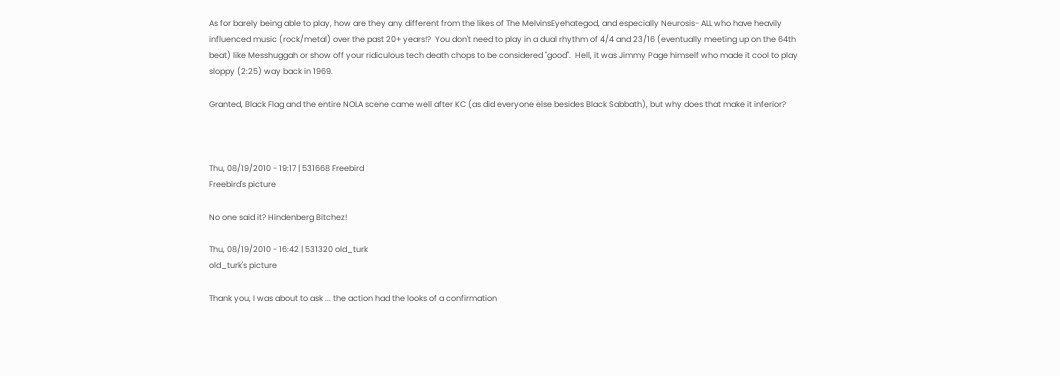As for barely being able to play, how are they any different from the likes of The MelvinsEyehategod, and especially Neurosis- ALL who have heavily influenced music (rock/metal) over the past 20+ years!?  You don't need to play in a dual rhythm of 4/4 and 23/16 (eventually meeting up on the 64th beat) like Messhuggah or show off your ridiculous tech death chops to be considered "good".  Hell, it was Jimmy Page himself who made it cool to play sloppy (2:25) way back in 1969.

Granted, Black Flag and the entire NOLA scene came well after KC (as did everyone else besides Black Sabbath), but why does that make it inferior?



Thu, 08/19/2010 - 19:17 | 531668 Freebird
Freebird's picture

No one said it? Hindenberg Bitchez!

Thu, 08/19/2010 - 16:42 | 531320 old_turk
old_turk's picture

Thank you, I was about to ask ... the action had the looks of a confirmation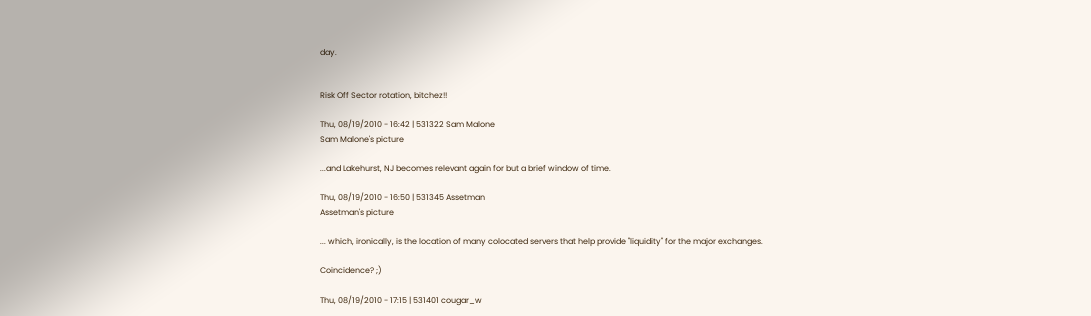day.


Risk Off Sector rotation, bitchez!!

Thu, 08/19/2010 - 16:42 | 531322 Sam Malone
Sam Malone's picture

...and Lakehurst, NJ becomes relevant again for but a brief window of time.

Thu, 08/19/2010 - 16:50 | 531345 Assetman
Assetman's picture

... which, ironically, is the location of many colocated servers that help provide "liquidity" for the major exchanges.

Coincidence? ;)

Thu, 08/19/2010 - 17:15 | 531401 cougar_w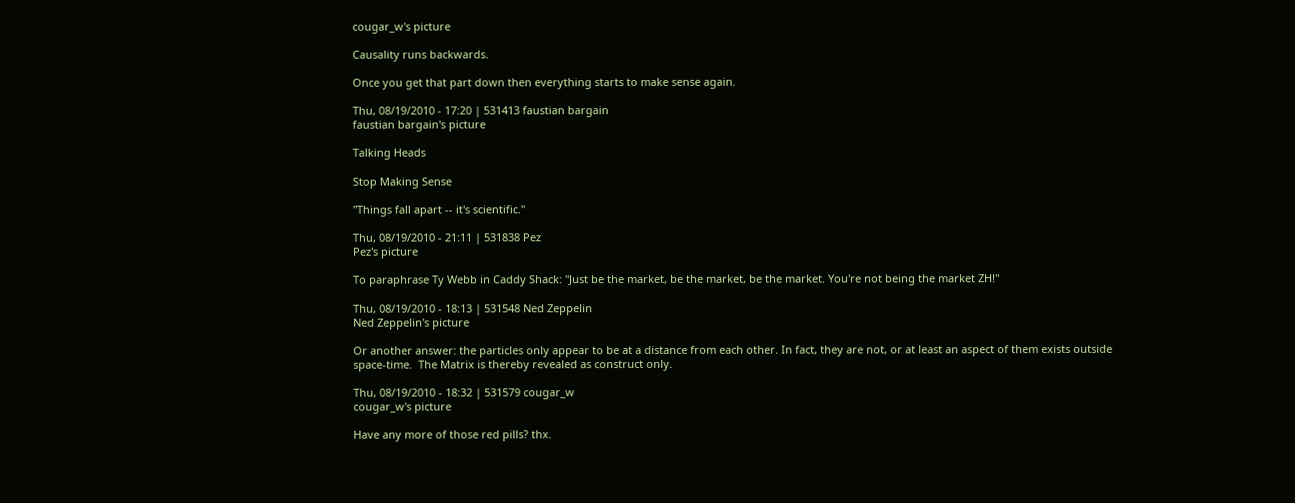cougar_w's picture

Causality runs backwards.

Once you get that part down then everything starts to make sense again.

Thu, 08/19/2010 - 17:20 | 531413 faustian bargain
faustian bargain's picture

Talking Heads

Stop Making Sense

"Things fall apart -- it's scientific."

Thu, 08/19/2010 - 21:11 | 531838 Pez
Pez's picture

To paraphrase Ty Webb in Caddy Shack: "Just be the market, be the market, be the market. You're not being the market ZH!"

Thu, 08/19/2010 - 18:13 | 531548 Ned Zeppelin
Ned Zeppelin's picture

Or another answer: the particles only appear to be at a distance from each other. In fact, they are not, or at least an aspect of them exists outside space-time.  The Matrix is thereby revealed as construct only.

Thu, 08/19/2010 - 18:32 | 531579 cougar_w
cougar_w's picture

Have any more of those red pills? thx.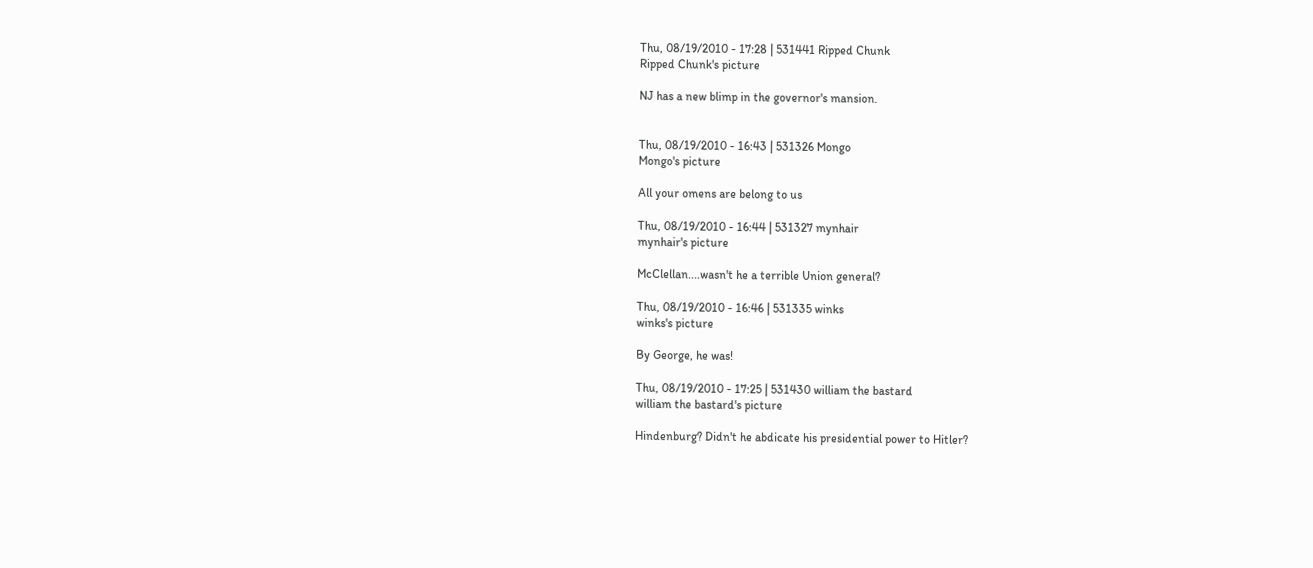Thu, 08/19/2010 - 17:28 | 531441 Ripped Chunk
Ripped Chunk's picture

NJ has a new blimp in the governor's mansion.


Thu, 08/19/2010 - 16:43 | 531326 Mongo
Mongo's picture

All your omens are belong to us

Thu, 08/19/2010 - 16:44 | 531327 mynhair
mynhair's picture

McClellan....wasn't he a terrible Union general?

Thu, 08/19/2010 - 16:46 | 531335 winks
winks's picture

By George, he was!

Thu, 08/19/2010 - 17:25 | 531430 william the bastard
william the bastard's picture

Hindenburg? Didn't he abdicate his presidential power to Hitler?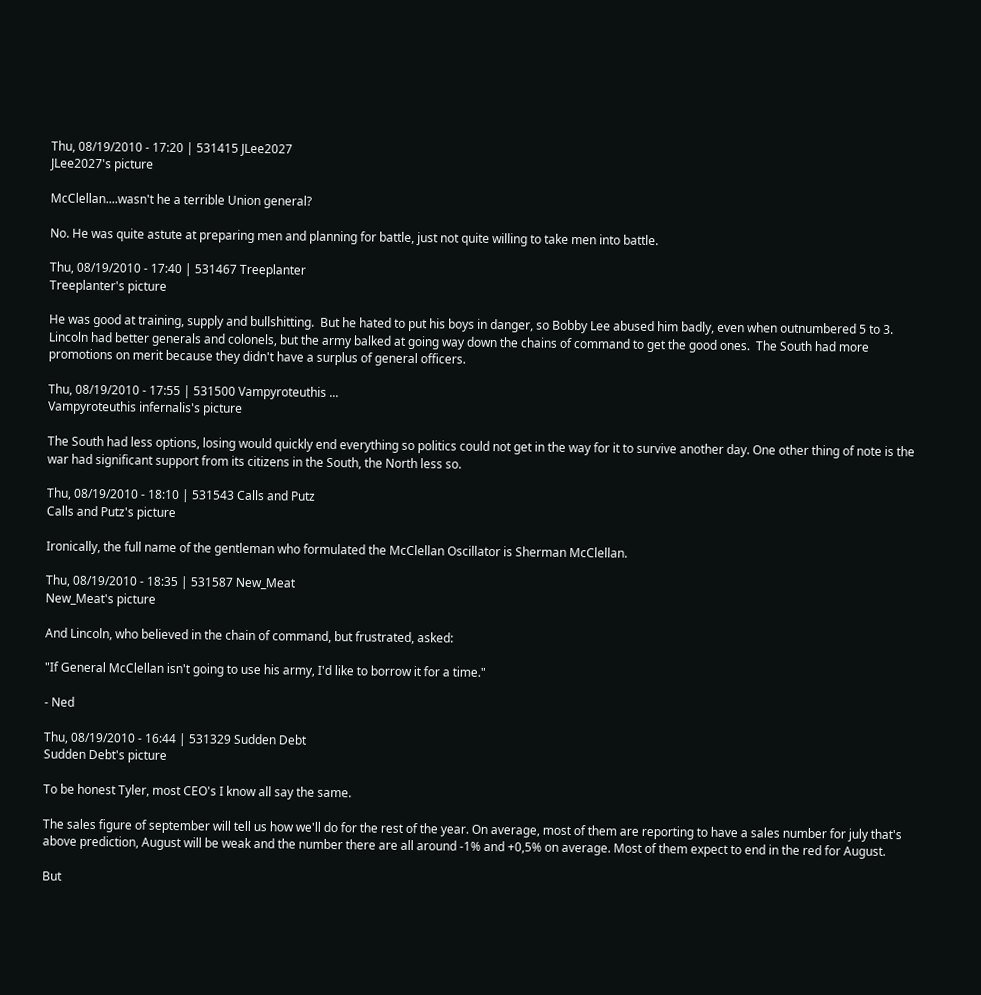Thu, 08/19/2010 - 17:20 | 531415 JLee2027
JLee2027's picture

McClellan....wasn't he a terrible Union general?

No. He was quite astute at preparing men and planning for battle, just not quite willing to take men into battle.

Thu, 08/19/2010 - 17:40 | 531467 Treeplanter
Treeplanter's picture

He was good at training, supply and bullshitting.  But he hated to put his boys in danger, so Bobby Lee abused him badly, even when outnumbered 5 to 3.  Lincoln had better generals and colonels, but the army balked at going way down the chains of command to get the good ones.  The South had more promotions on merit because they didn't have a surplus of general officers.

Thu, 08/19/2010 - 17:55 | 531500 Vampyroteuthis ...
Vampyroteuthis infernalis's picture

The South had less options, losing would quickly end everything so politics could not get in the way for it to survive another day. One other thing of note is the war had significant support from its citizens in the South, the North less so.

Thu, 08/19/2010 - 18:10 | 531543 Calls and Putz
Calls and Putz's picture

Ironically, the full name of the gentleman who formulated the McClellan Oscillator is Sherman McClellan.

Thu, 08/19/2010 - 18:35 | 531587 New_Meat
New_Meat's picture

And Lincoln, who believed in the chain of command, but frustrated, asked:

"If General McClellan isn't going to use his army, I'd like to borrow it for a time."

- Ned

Thu, 08/19/2010 - 16:44 | 531329 Sudden Debt
Sudden Debt's picture

To be honest Tyler, most CEO's I know all say the same.

The sales figure of september will tell us how we'll do for the rest of the year. On average, most of them are reporting to have a sales number for july that's above prediction, August will be weak and the number there are all around -1% and +0,5% on average. Most of them expect to end in the red for August.

But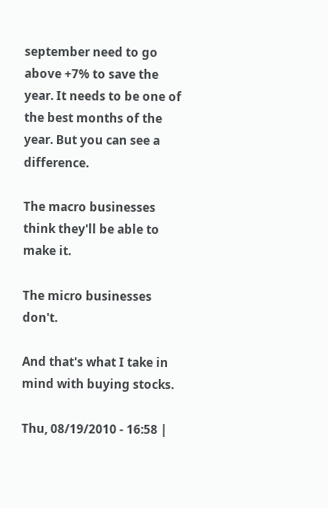september need to go above +7% to save the year. It needs to be one of the best months of the year. But you can see a difference.

The macro businesses think they'll be able to make it.

The micro businesses don't.

And that's what I take in mind with buying stocks.

Thu, 08/19/2010 - 16:58 |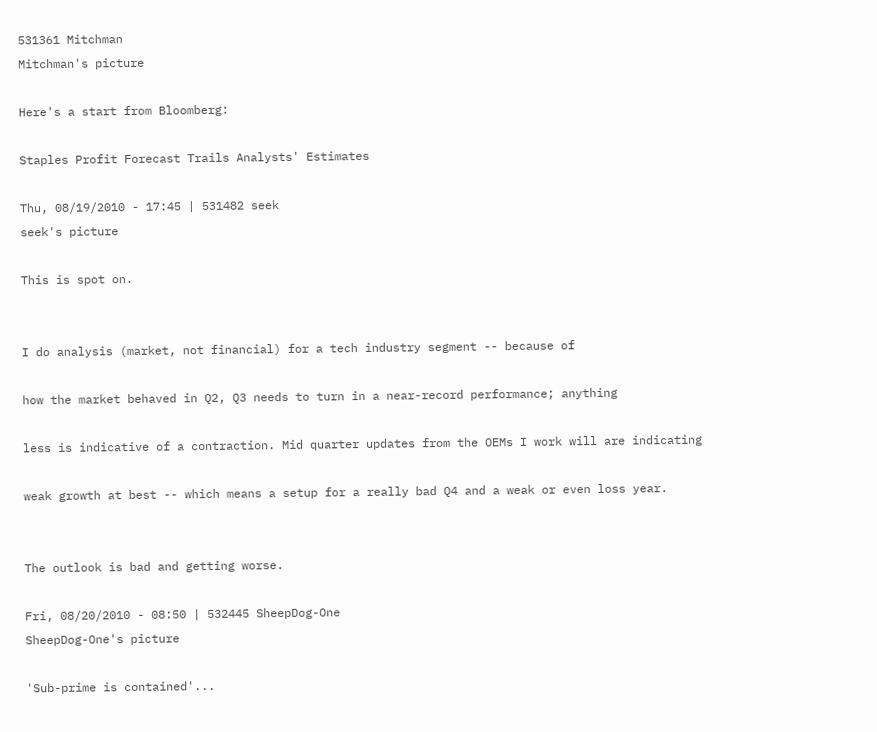531361 Mitchman
Mitchman's picture

Here's a start from Bloomberg:

Staples Profit Forecast Trails Analysts' Estimates

Thu, 08/19/2010 - 17:45 | 531482 seek
seek's picture

This is spot on.


I do analysis (market, not financial) for a tech industry segment -- because of

how the market behaved in Q2, Q3 needs to turn in a near-record performance; anything

less is indicative of a contraction. Mid quarter updates from the OEMs I work will are indicating

weak growth at best -- which means a setup for a really bad Q4 and a weak or even loss year.


The outlook is bad and getting worse.

Fri, 08/20/2010 - 08:50 | 532445 SheepDog-One
SheepDog-One's picture

'Sub-prime is contained'...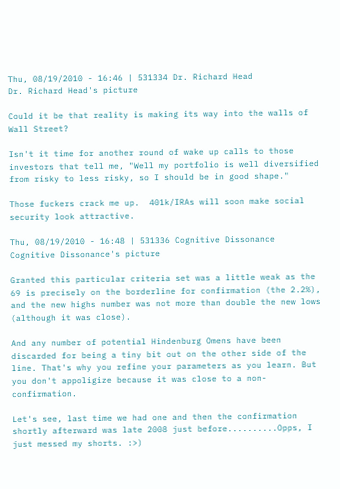Thu, 08/19/2010 - 16:46 | 531334 Dr. Richard Head
Dr. Richard Head's picture

Could it be that reality is making its way into the walls of Wall Street?

Isn't it time for another round of wake up calls to those investors that tell me, "Well my portfolio is well diversified from risky to less risky, so I should be in good shape."

Those fuckers crack me up.  401k/IRAs will soon make social security look attractive.

Thu, 08/19/2010 - 16:48 | 531336 Cognitive Dissonance
Cognitive Dissonance's picture

Granted this particular criteria set was a little weak as the 69 is precisely on the borderline for confirmation (the 2.2%), and the new highs number was not more than double the new lows (although it was close).

And any number of potential Hindenburg Omens have been discarded for being a tiny bit out on the other side of the line. That's why you refine your parameters as you learn. But you don't appoligize because it was close to a non-confirmation.

Let's see, last time we had one and then the confirmation shortly afterward was late 2008 just before..........Opps, I just messed my shorts. :>)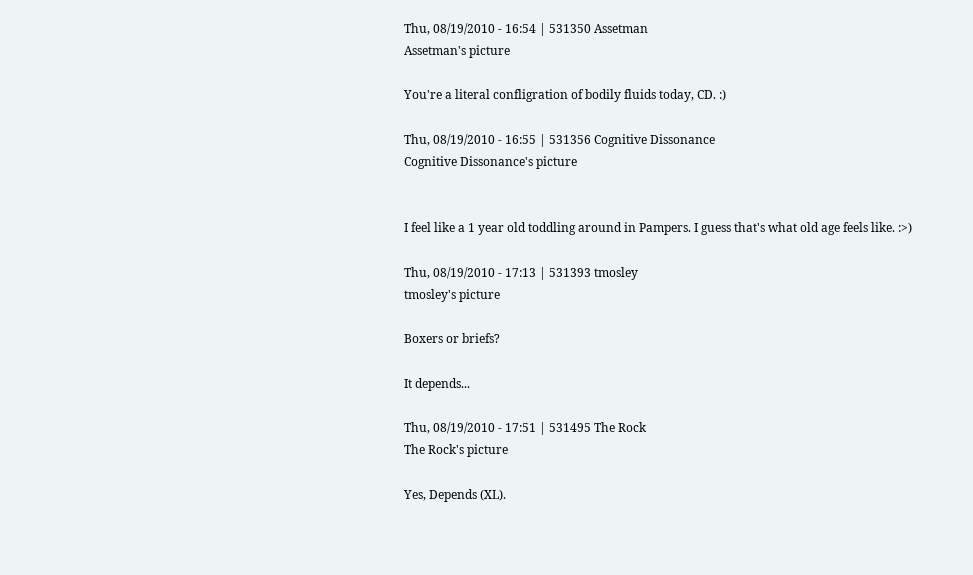Thu, 08/19/2010 - 16:54 | 531350 Assetman
Assetman's picture

You're a literal confligration of bodily fluids today, CD. :)

Thu, 08/19/2010 - 16:55 | 531356 Cognitive Dissonance
Cognitive Dissonance's picture


I feel like a 1 year old toddling around in Pampers. I guess that's what old age feels like. :>)

Thu, 08/19/2010 - 17:13 | 531393 tmosley
tmosley's picture

Boxers or briefs?

It depends...

Thu, 08/19/2010 - 17:51 | 531495 The Rock
The Rock's picture

Yes, Depends (XL).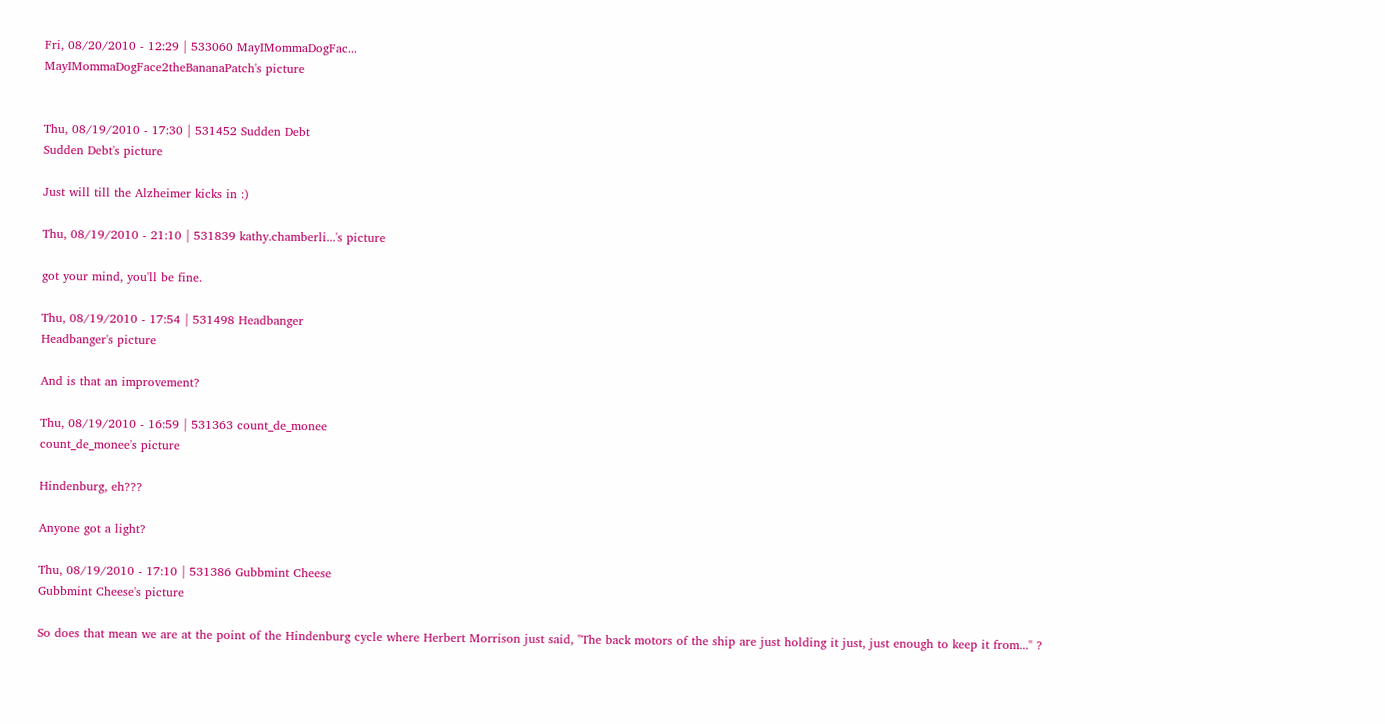Fri, 08/20/2010 - 12:29 | 533060 MayIMommaDogFac...
MayIMommaDogFace2theBananaPatch's picture


Thu, 08/19/2010 - 17:30 | 531452 Sudden Debt
Sudden Debt's picture

Just will till the Alzheimer kicks in :)

Thu, 08/19/2010 - 21:10 | 531839 kathy.chamberli...'s picture

got your mind, you'll be fine.

Thu, 08/19/2010 - 17:54 | 531498 Headbanger
Headbanger's picture

And is that an improvement?

Thu, 08/19/2010 - 16:59 | 531363 count_de_monee
count_de_monee's picture

Hindenburg, eh???

Anyone got a light?

Thu, 08/19/2010 - 17:10 | 531386 Gubbmint Cheese
Gubbmint Cheese's picture

So does that mean we are at the point of the Hindenburg cycle where Herbert Morrison just said, "The back motors of the ship are just holding it just, just enough to keep it from..." ?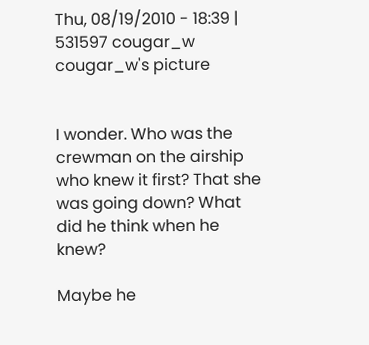Thu, 08/19/2010 - 18:39 | 531597 cougar_w
cougar_w's picture


I wonder. Who was the crewman on the airship who knew it first? That she was going down? What did he think when he knew?

Maybe he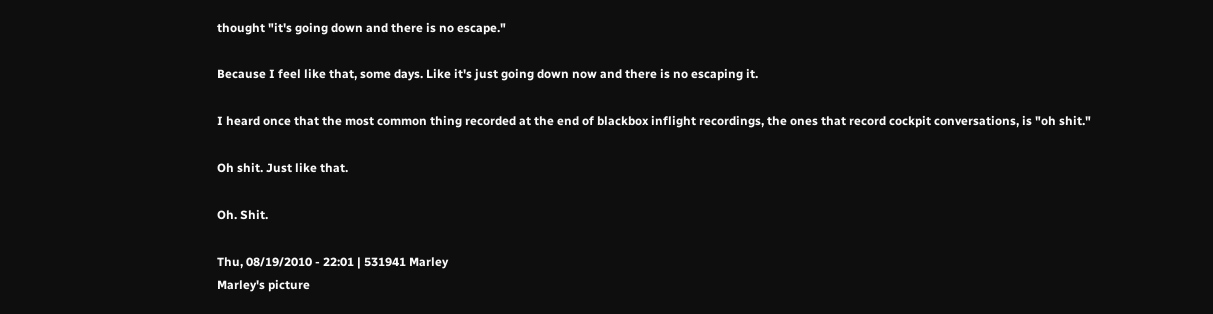thought "it's going down and there is no escape."

Because I feel like that, some days. Like it's just going down now and there is no escaping it.

I heard once that the most common thing recorded at the end of blackbox inflight recordings, the ones that record cockpit conversations, is "oh shit."

Oh shit. Just like that.

Oh. Shit.

Thu, 08/19/2010 - 22:01 | 531941 Marley
Marley's picture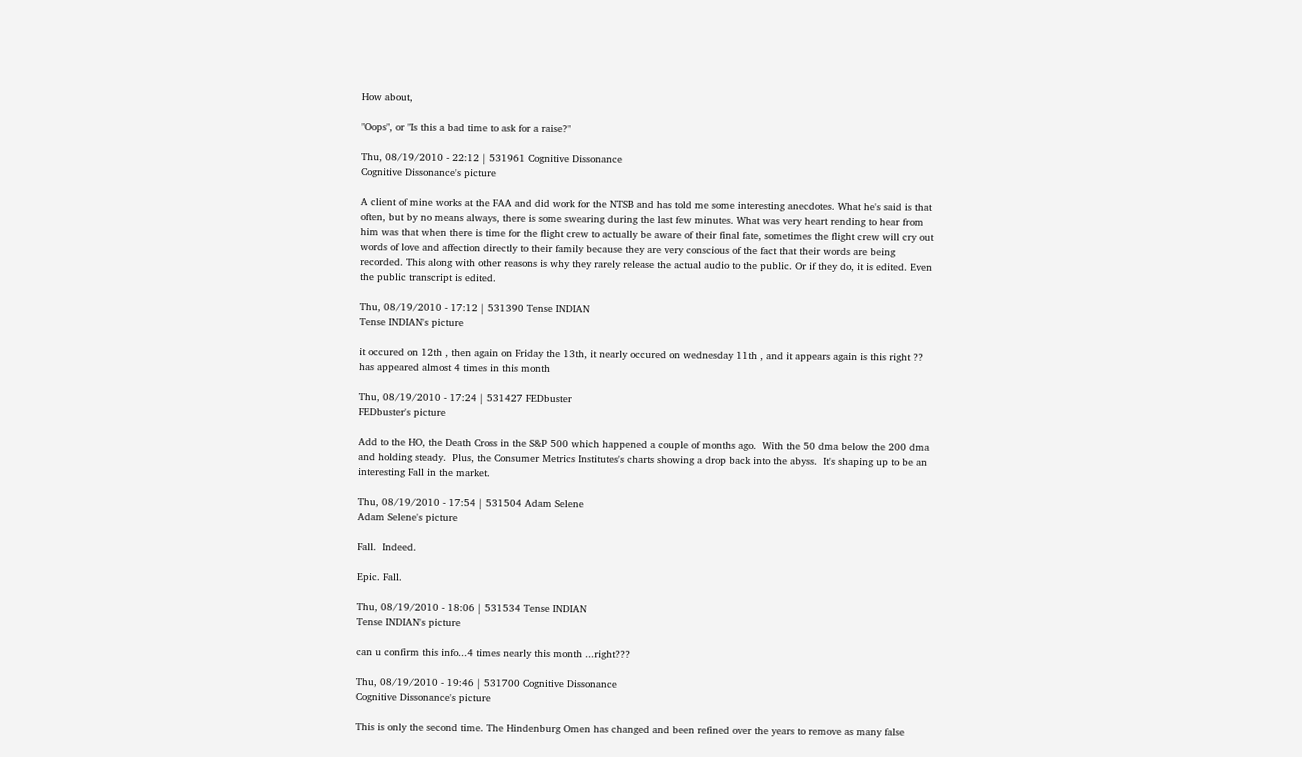How about,

"Oops", or "Is this a bad time to ask for a raise?"

Thu, 08/19/2010 - 22:12 | 531961 Cognitive Dissonance
Cognitive Dissonance's picture

A client of mine works at the FAA and did work for the NTSB and has told me some interesting anecdotes. What he's said is that often, but by no means always, there is some swearing during the last few minutes. What was very heart rending to hear from him was that when there is time for the flight crew to actually be aware of their final fate, sometimes the flight crew will cry out words of love and affection directly to their family because they are very conscious of the fact that their words are being recorded. This along with other reasons is why they rarely release the actual audio to the public. Or if they do, it is edited. Even the public transcript is edited.

Thu, 08/19/2010 - 17:12 | 531390 Tense INDIAN
Tense INDIAN's picture

it occured on 12th , then again on Friday the 13th, it nearly occured on wednesday 11th , and it appears again is this right ?? has appeared almost 4 times in this month

Thu, 08/19/2010 - 17:24 | 531427 FEDbuster
FEDbuster's picture

Add to the HO, the Death Cross in the S&P 500 which happened a couple of months ago.  With the 50 dma below the 200 dma and holding steady.  Plus, the Consumer Metrics Institutes's charts showing a drop back into the abyss.  It's shaping up to be an interesting Fall in the market.

Thu, 08/19/2010 - 17:54 | 531504 Adam Selene
Adam Selene's picture

Fall.  Indeed.

Epic. Fall.

Thu, 08/19/2010 - 18:06 | 531534 Tense INDIAN
Tense INDIAN's picture

can u confirm this info...4 times nearly this month ...right???

Thu, 08/19/2010 - 19:46 | 531700 Cognitive Dissonance
Cognitive Dissonance's picture

This is only the second time. The Hindenburg Omen has changed and been refined over the years to remove as many false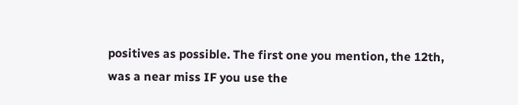positives as possible. The first one you mention, the 12th, was a near miss IF you use the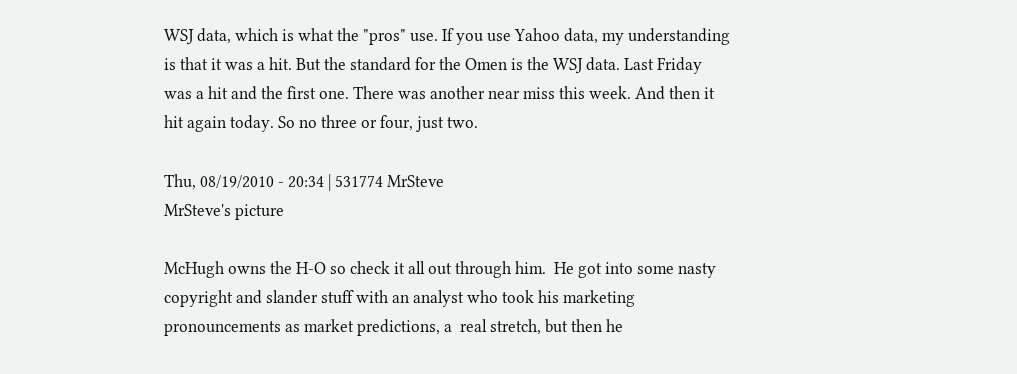WSJ data, which is what the "pros" use. If you use Yahoo data, my understanding is that it was a hit. But the standard for the Omen is the WSJ data. Last Friday was a hit and the first one. There was another near miss this week. And then it hit again today. So no three or four, just two.

Thu, 08/19/2010 - 20:34 | 531774 MrSteve
MrSteve's picture

McHugh owns the H-O so check it all out through him.  He got into some nasty copyright and slander stuff with an analyst who took his marketing pronouncements as market predictions, a  real stretch, but then he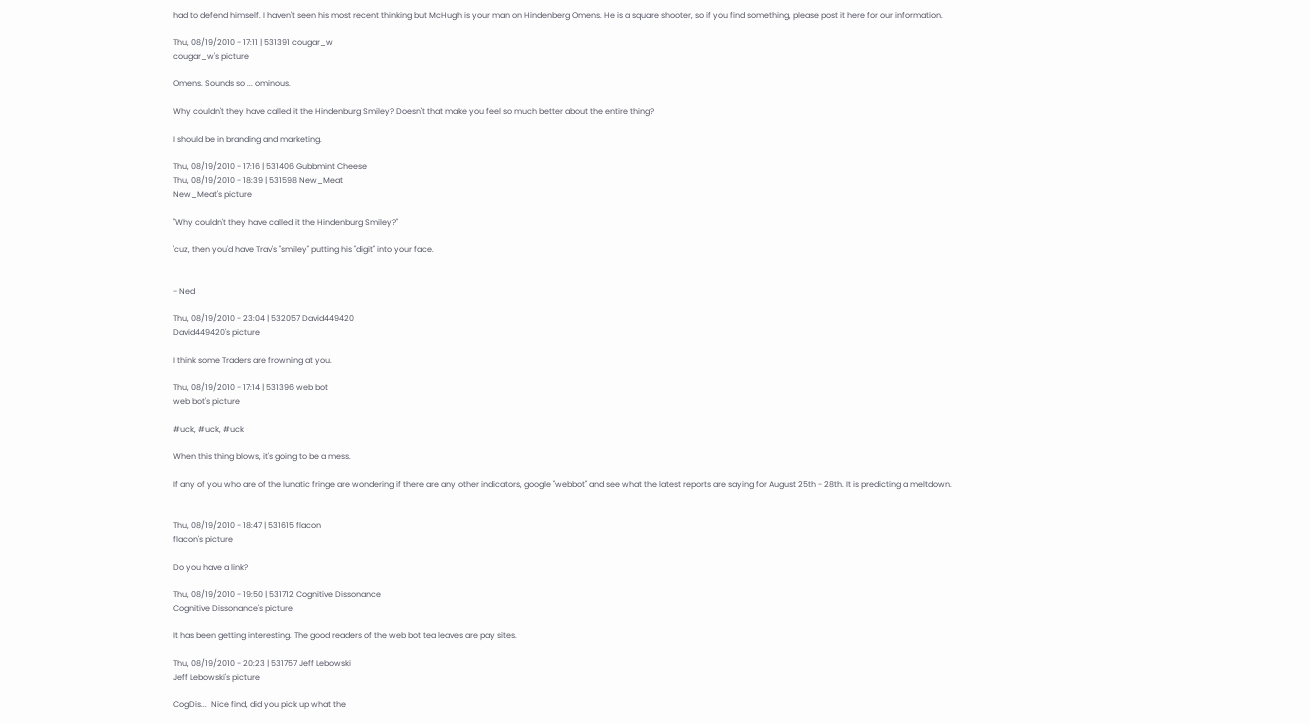had to defend himself. I haven't seen his most recent thinking but McHugh is your man on Hindenberg Omens. He is a square shooter, so if you find something, please post it here for our information.

Thu, 08/19/2010 - 17:11 | 531391 cougar_w
cougar_w's picture

Omens. Sounds so ... ominous.

Why couldn't they have called it the Hindenburg Smiley? Doesn't that make you feel so much better about the entire thing?

I should be in branding and marketing.

Thu, 08/19/2010 - 17:16 | 531406 Gubbmint Cheese
Thu, 08/19/2010 - 18:39 | 531598 New_Meat
New_Meat's picture

"Why couldn't they have called it the Hindenburg Smiley?"

'cuz, then you'd have Trav's "smiley" putting his "digit" into your face.


- Ned

Thu, 08/19/2010 - 23:04 | 532057 David449420
David449420's picture

I think some Traders are frowning at you.

Thu, 08/19/2010 - 17:14 | 531396 web bot
web bot's picture

#uck, #uck, #uck

When this thing blows, it's going to be a mess.

If any of you who are of the lunatic fringe are wondering if there are any other indicators, google "webbot" and see what the latest reports are saying for August 25th - 28th. It is predicting a meltdown.


Thu, 08/19/2010 - 18:47 | 531615 flacon
flacon's picture

Do you have a link?

Thu, 08/19/2010 - 19:50 | 531712 Cognitive Dissonance
Cognitive Dissonance's picture

It has been getting interesting. The good readers of the web bot tea leaves are pay sites.

Thu, 08/19/2010 - 20:23 | 531757 Jeff Lebowski
Jeff Lebowski's picture

CogDis...  Nice find, did you pick up what the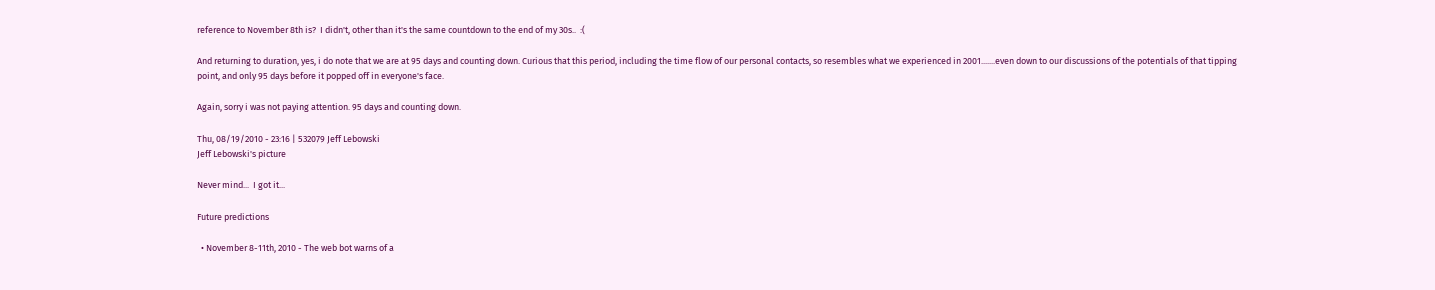reference to November 8th is?  I didn't, other than it's the same countdown to the end of my 30s..  :(

And returning to duration, yes, i do note that we are at 95 days and counting down. Curious that this period, including the time flow of our personal contacts, so resembles what we experienced in 2001.......even down to our discussions of the potentials of that tipping point, and only 95 days before it popped off in everyone's face.

Again, sorry i was not paying attention. 95 days and counting down.

Thu, 08/19/2010 - 23:16 | 532079 Jeff Lebowski
Jeff Lebowski's picture

Never mind...  I got it...

Future predictions

  • November 8-11th, 2010 - The web bot warns of a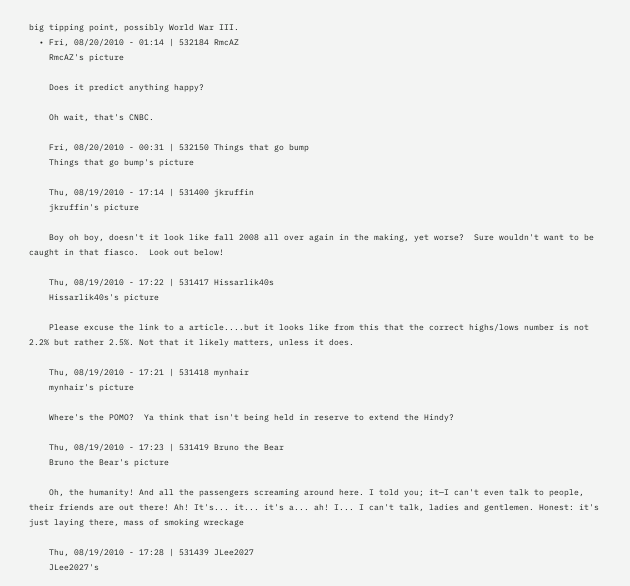big tipping point, possibly World War III.
  • Fri, 08/20/2010 - 01:14 | 532184 RmcAZ
    RmcAZ's picture

    Does it predict anything happy?

    Oh wait, that's CNBC.

    Fri, 08/20/2010 - 00:31 | 532150 Things that go bump
    Things that go bump's picture

    Thu, 08/19/2010 - 17:14 | 531400 jkruffin
    jkruffin's picture

    Boy oh boy, doesn't it look like fall 2008 all over again in the making, yet worse?  Sure wouldn't want to be caught in that fiasco.  Look out below!

    Thu, 08/19/2010 - 17:22 | 531417 Hissarlik40s
    Hissarlik40s's picture

    Please excuse the link to a article....but it looks like from this that the correct highs/lows number is not 2.2% but rather 2.5%. Not that it likely matters, unless it does.

    Thu, 08/19/2010 - 17:21 | 531418 mynhair
    mynhair's picture

    Where's the POMO?  Ya think that isn't being held in reserve to extend the Hindy?

    Thu, 08/19/2010 - 17:23 | 531419 Bruno the Bear
    Bruno the Bear's picture

    Oh, the humanity! And all the passengers screaming around here. I told you; it—I can't even talk to people, their friends are out there! Ah! It's... it... it's a... ah! I... I can't talk, ladies and gentlemen. Honest: it's just laying there, mass of smoking wreckage

    Thu, 08/19/2010 - 17:28 | 531439 JLee2027
    JLee2027's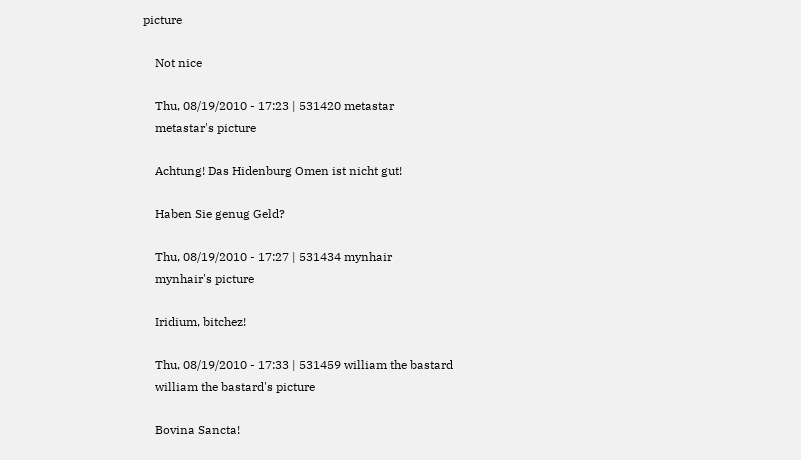picture

    Not nice

    Thu, 08/19/2010 - 17:23 | 531420 metastar
    metastar's picture

    Achtung! Das Hidenburg Omen ist nicht gut!

    Haben Sie genug Geld?

    Thu, 08/19/2010 - 17:27 | 531434 mynhair
    mynhair's picture

    Iridium, bitchez!

    Thu, 08/19/2010 - 17:33 | 531459 william the bastard
    william the bastard's picture

    Bovina Sancta!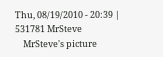Thu, 08/19/2010 - 20:39 | 531781 MrSteve
    MrSteve's picture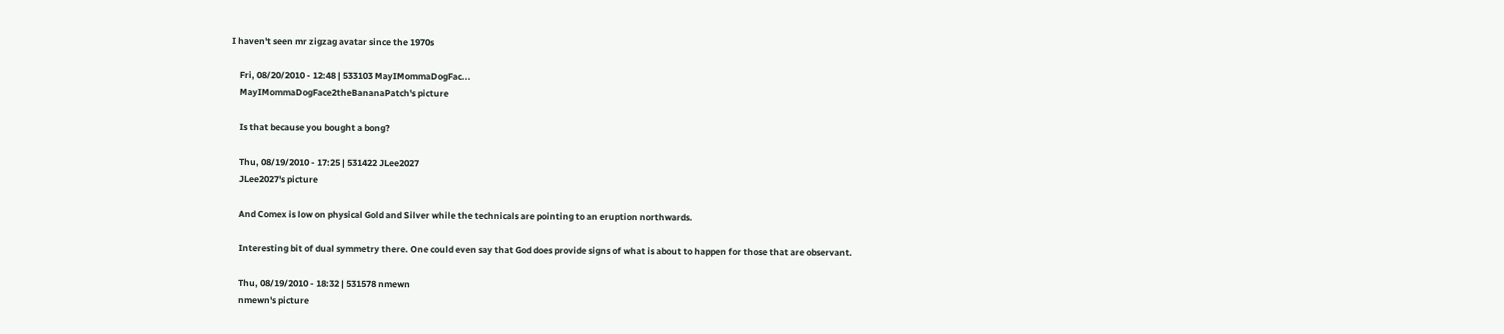I haven't seen mr zigzag avatar since the 1970s

    Fri, 08/20/2010 - 12:48 | 533103 MayIMommaDogFac...
    MayIMommaDogFace2theBananaPatch's picture

    Is that because you bought a bong?

    Thu, 08/19/2010 - 17:25 | 531422 JLee2027
    JLee2027's picture

    And Comex is low on physical Gold and Silver while the technicals are pointing to an eruption northwards.

    Interesting bit of dual symmetry there. One could even say that God does provide signs of what is about to happen for those that are observant.

    Thu, 08/19/2010 - 18:32 | 531578 nmewn
    nmewn's picture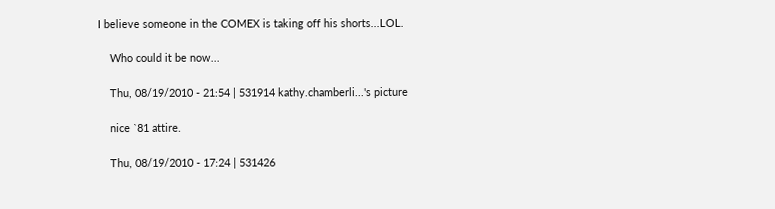I believe someone in the COMEX is taking off his shorts...LOL.

    Who could it be now...

    Thu, 08/19/2010 - 21:54 | 531914 kathy.chamberli...'s picture

    nice `81 attire.

    Thu, 08/19/2010 - 17:24 | 531426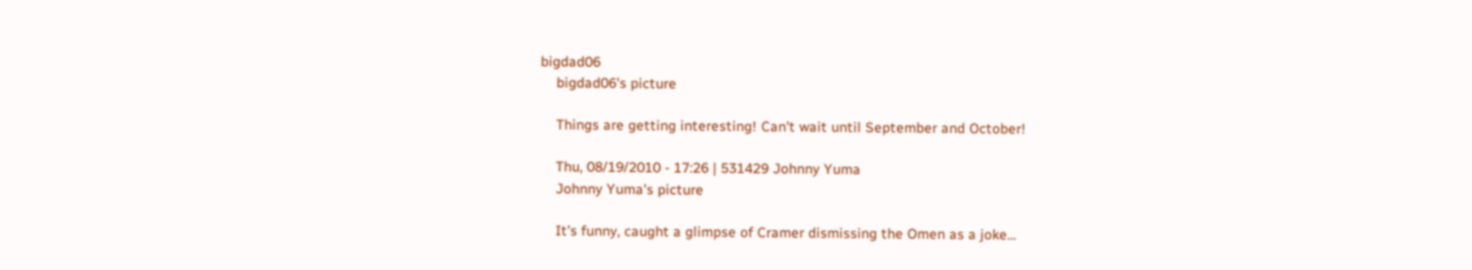bigdad06
    bigdad06's picture

    Things are getting interesting! Can't wait until September and October!

    Thu, 08/19/2010 - 17:26 | 531429 Johnny Yuma
    Johnny Yuma's picture

    It's funny, caught a glimpse of Cramer dismissing the Omen as a joke...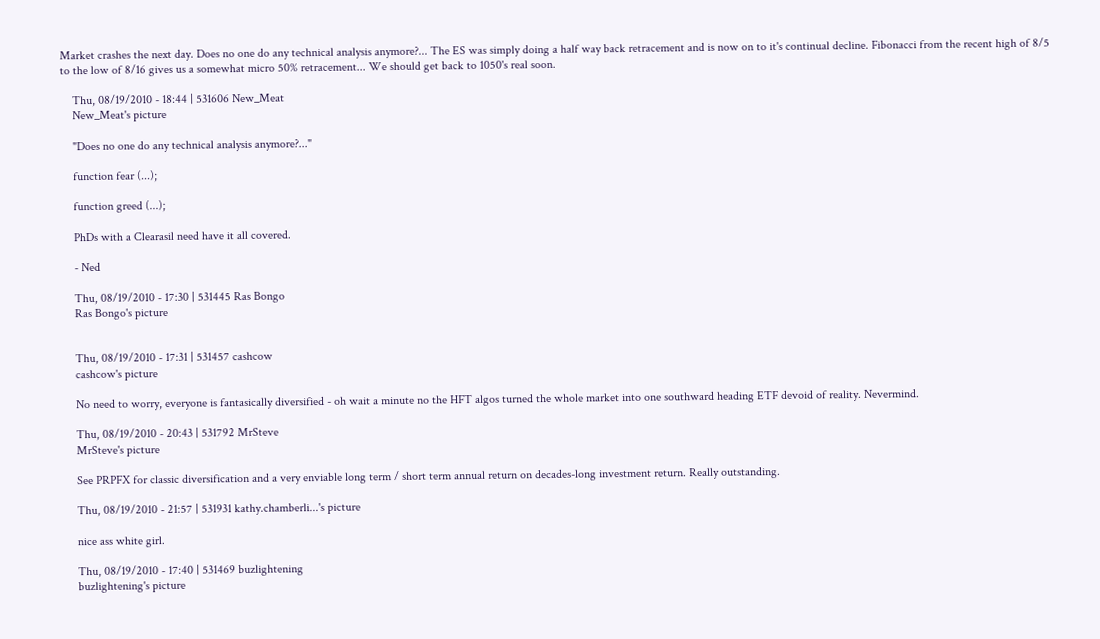Market crashes the next day. Does no one do any technical analysis anymore?... The ES was simply doing a half way back retracement and is now on to it's continual decline. Fibonacci from the recent high of 8/5 to the low of 8/16 gives us a somewhat micro 50% retracement... We should get back to 1050's real soon.

    Thu, 08/19/2010 - 18:44 | 531606 New_Meat
    New_Meat's picture

    "Does no one do any technical analysis anymore?..."

    function fear (...);

    function greed (...);

    PhDs with a Clearasil need have it all covered.

    - Ned

    Thu, 08/19/2010 - 17:30 | 531445 Ras Bongo
    Ras Bongo's picture


    Thu, 08/19/2010 - 17:31 | 531457 cashcow
    cashcow's picture

    No need to worry, everyone is fantasically diversified - oh wait a minute no the HFT algos turned the whole market into one southward heading ETF devoid of reality. Nevermind.

    Thu, 08/19/2010 - 20:43 | 531792 MrSteve
    MrSteve's picture

    See PRPFX for classic diversification and a very enviable long term / short term annual return on decades-long investment return. Really outstanding.

    Thu, 08/19/2010 - 21:57 | 531931 kathy.chamberli...'s picture

    nice ass white girl.

    Thu, 08/19/2010 - 17:40 | 531469 buzlightening
    buzlightening's picture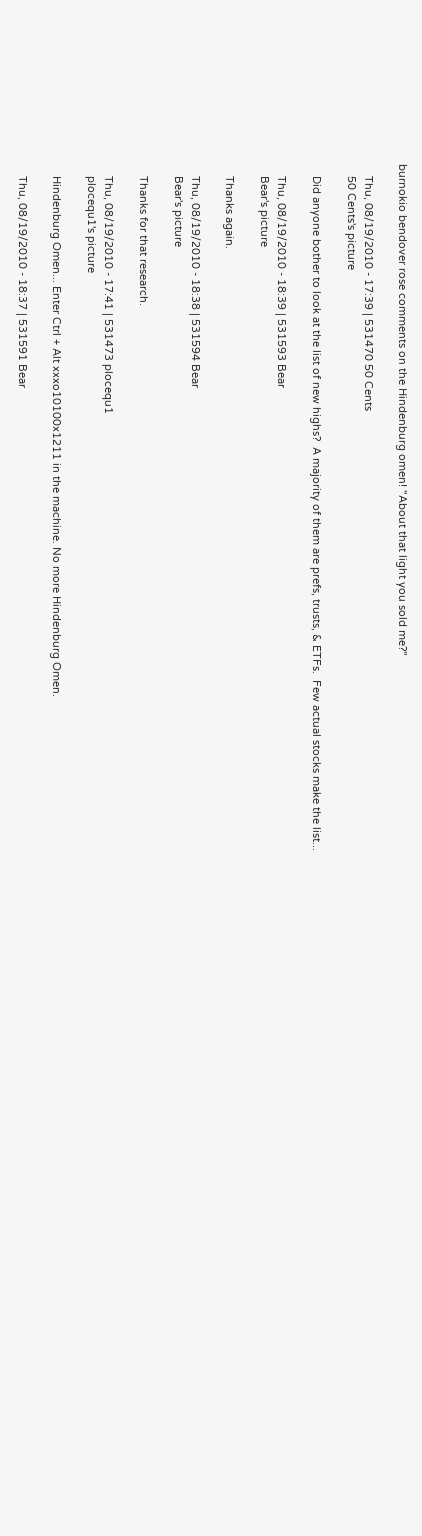burnokio bendover rose comments on the Hindenburg omen! "About that light you sold me?"

    Thu, 08/19/2010 - 17:39 | 531470 50 Cents
    50 Cents's picture

    Did anyone bother to look at the list of new highs?  A majority of them are prefs, trusts, & ETFs.  Few actual stocks make the list...

    Thu, 08/19/2010 - 18:39 | 531593 Bear
    Bear's picture

    Thanks again.

    Thu, 08/19/2010 - 18:38 | 531594 Bear
    Bear's picture

    Thanks for that research.

    Thu, 08/19/2010 - 17:41 | 531473 plocequ1
    plocequ1's picture

    Hindenburg Omen... Enter Ctrl + Alt xxxo10100x1211 in the machine. No more Hindenburg Omen.

    Thu, 08/19/2010 - 18:37 | 531591 Bear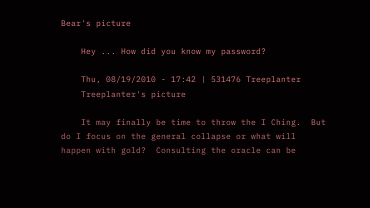Bear's picture

    Hey ... How did you know my password?

    Thu, 08/19/2010 - 17:42 | 531476 Treeplanter
    Treeplanter's picture

    It may finally be time to throw the I Ching.  But do I focus on the general collapse or what will happen with gold?  Consulting the oracle can be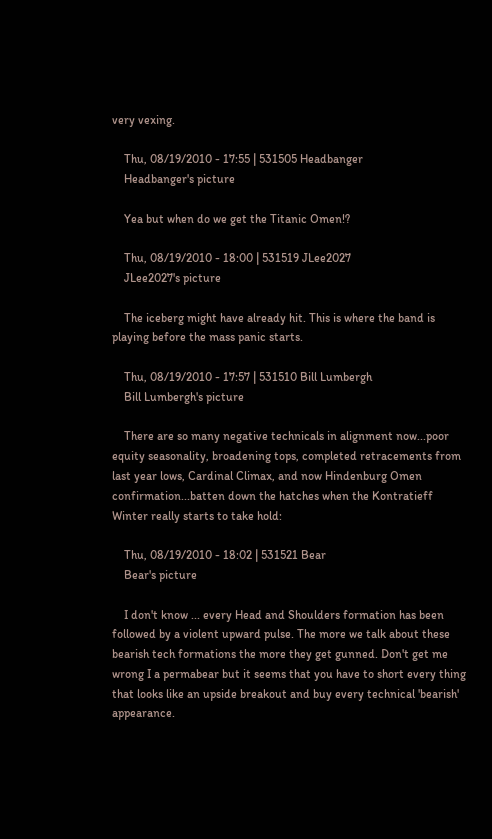very vexing.

    Thu, 08/19/2010 - 17:55 | 531505 Headbanger
    Headbanger's picture

    Yea but when do we get the Titanic Omen!?

    Thu, 08/19/2010 - 18:00 | 531519 JLee2027
    JLee2027's picture

    The iceberg might have already hit. This is where the band is playing before the mass panic starts.

    Thu, 08/19/2010 - 17:57 | 531510 Bill Lumbergh
    Bill Lumbergh's picture

    There are so many negative technicals in alignment now...poor equity seasonality, broadening tops, completed retracements from last year lows, Cardinal Climax, and now Hindenburg Omen confirmation...batten down the hatches when the Kontratieff Winter really starts to take hold:

    Thu, 08/19/2010 - 18:02 | 531521 Bear
    Bear's picture

    I don't know ... every Head and Shoulders formation has been followed by a violent upward pulse. The more we talk about these bearish tech formations the more they get gunned. Don't get me wrong I a permabear but it seems that you have to short every thing that looks like an upside breakout and buy every technical 'bearish' appearance.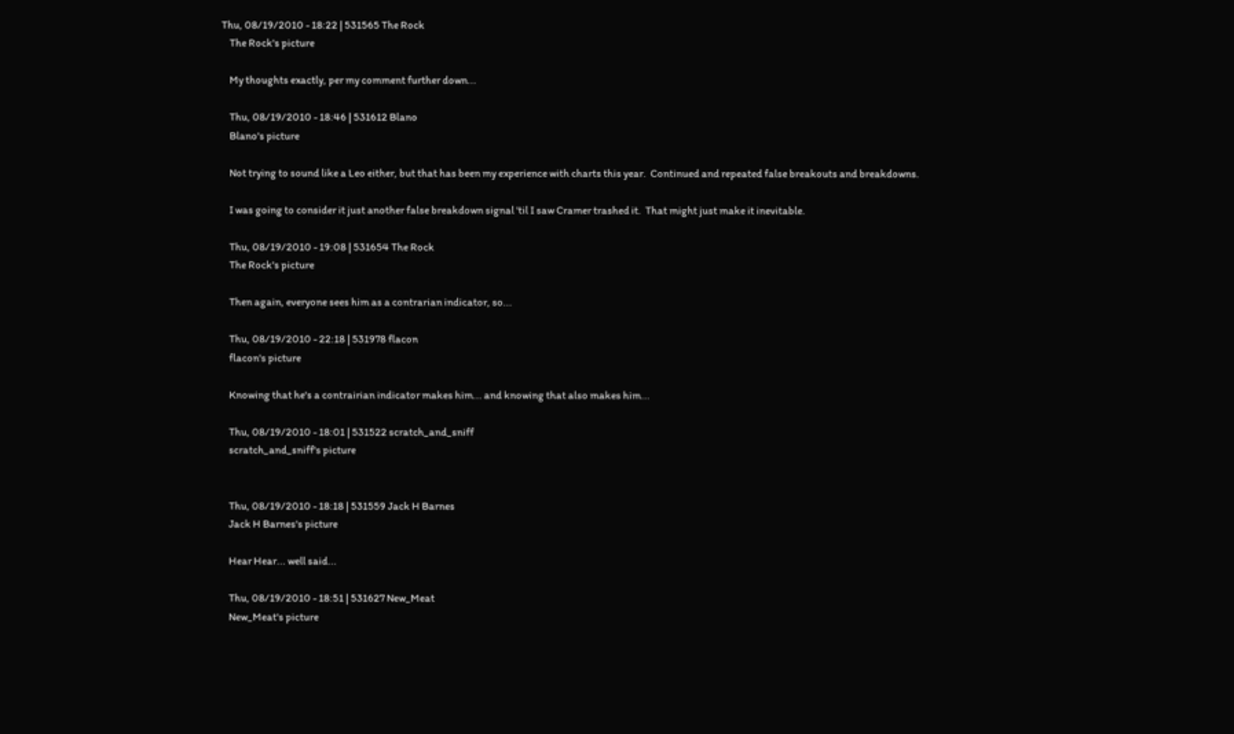Thu, 08/19/2010 - 18:22 | 531565 The Rock
    The Rock's picture

    My thoughts exactly, per my comment further down...

    Thu, 08/19/2010 - 18:46 | 531612 Blano
    Blano's picture

    Not trying to sound like a Leo either, but that has been my experience with charts this year.  Continued and repeated false breakouts and breakdowns.

    I was going to consider it just another false breakdown signal 'til I saw Cramer trashed it.  That might just make it inevitable.

    Thu, 08/19/2010 - 19:08 | 531654 The Rock
    The Rock's picture

    Then again, everyone sees him as a contrarian indicator, so...

    Thu, 08/19/2010 - 22:18 | 531978 flacon
    flacon's picture

    Knowing that he's a contrairian indicator makes him... and knowing that also makes him...

    Thu, 08/19/2010 - 18:01 | 531522 scratch_and_sniff
    scratch_and_sniff's picture


    Thu, 08/19/2010 - 18:18 | 531559 Jack H Barnes
    Jack H Barnes's picture

    Hear Hear... well said...

    Thu, 08/19/2010 - 18:51 | 531627 New_Meat
    New_Meat's picture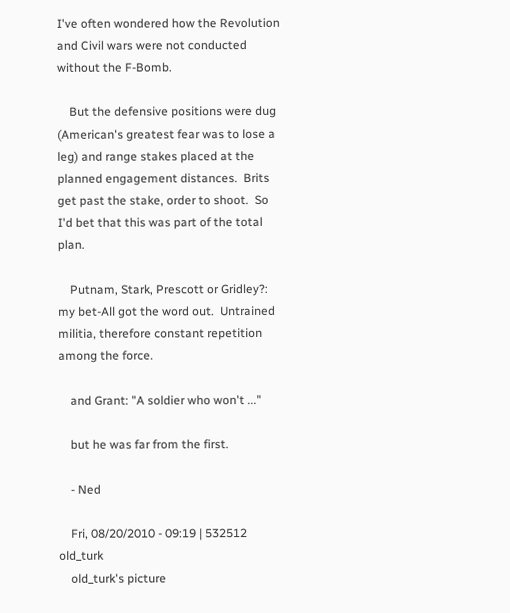I've often wondered how the Revolution and Civil wars were not conducted without the F-Bomb.

    But the defensive positions were dug (American's greatest fear was to lose a leg) and range stakes placed at the planned engagement distances.  Brits get past the stake, order to shoot.  So I'd bet that this was part of the total plan.

    Putnam, Stark, Prescott or Gridley?: my bet-All got the word out.  Untrained militia, therefore constant repetition among the force.

    and Grant: "A soldier who won't ..."

    but he was far from the first.

    - Ned

    Fri, 08/20/2010 - 09:19 | 532512 old_turk
    old_turk's picture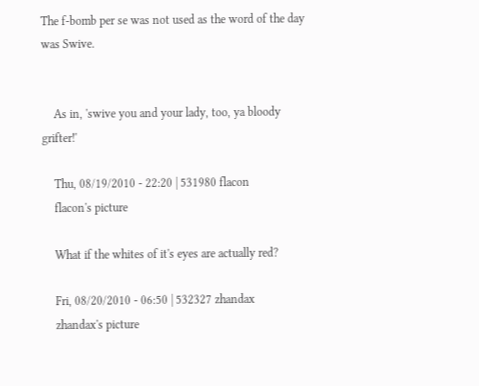The f-bomb per se was not used as the word of the day was Swive.


    As in, 'swive you and your lady, too, ya bloody grifter!'

    Thu, 08/19/2010 - 22:20 | 531980 flacon
    flacon's picture

    What if the whites of it's eyes are actually red?

    Fri, 08/20/2010 - 06:50 | 532327 zhandax
    zhandax's picture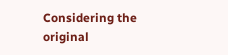Considering the original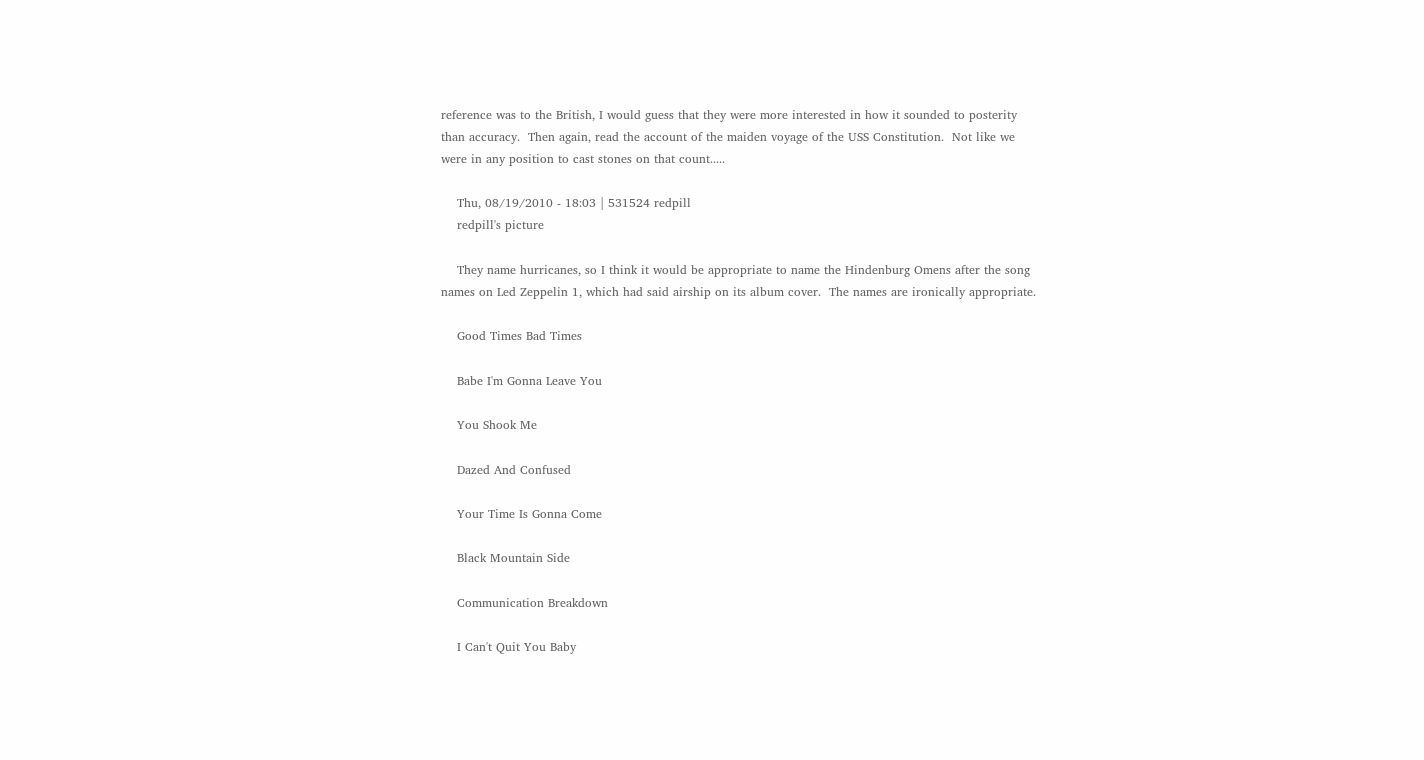reference was to the British, I would guess that they were more interested in how it sounded to posterity than accuracy.  Then again, read the account of the maiden voyage of the USS Constitution.  Not like we were in any position to cast stones on that count.....

    Thu, 08/19/2010 - 18:03 | 531524 redpill
    redpill's picture

    They name hurricanes, so I think it would be appropriate to name the Hindenburg Omens after the song names on Led Zeppelin 1, which had said airship on its album cover.  The names are ironically appropriate.

    Good Times Bad Times

    Babe I'm Gonna Leave You

    You Shook Me

    Dazed And Confused

    Your Time Is Gonna Come

    Black Mountain Side

    Communication Breakdown

    I Can't Quit You Baby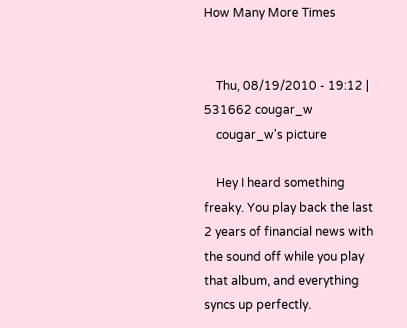How Many More Times


    Thu, 08/19/2010 - 19:12 | 531662 cougar_w
    cougar_w's picture

    Hey I heard something freaky. You play back the last 2 years of financial news with the sound off while you play that album, and everything syncs up perfectly.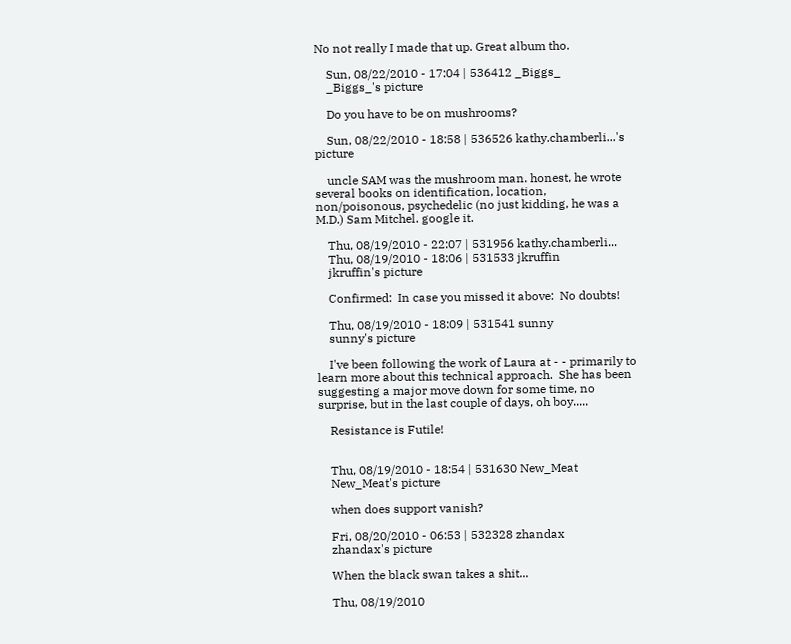No not really I made that up. Great album tho.

    Sun, 08/22/2010 - 17:04 | 536412 _Biggs_
    _Biggs_'s picture

    Do you have to be on mushrooms?

    Sun, 08/22/2010 - 18:58 | 536526 kathy.chamberli...'s picture

    uncle SAM was the mushroom man. honest, he wrote several books on identification, location, non/poisonous, psychedelic (no just kidding, he was a M.D.) Sam Mitchel. google it.

    Thu, 08/19/2010 - 22:07 | 531956 kathy.chamberli...
    Thu, 08/19/2010 - 18:06 | 531533 jkruffin
    jkruffin's picture

    Confirmed:  In case you missed it above:  No doubts!

    Thu, 08/19/2010 - 18:09 | 531541 sunny
    sunny's picture

    I've been following the work of Laura at - - primarily to learn more about this technical approach.  She has been suggesting a major move down for some time, no surprise, but in the last couple of days, oh boy.....

    Resistance is Futile!


    Thu, 08/19/2010 - 18:54 | 531630 New_Meat
    New_Meat's picture

    when does support vanish?

    Fri, 08/20/2010 - 06:53 | 532328 zhandax
    zhandax's picture

    When the black swan takes a shit...

    Thu, 08/19/2010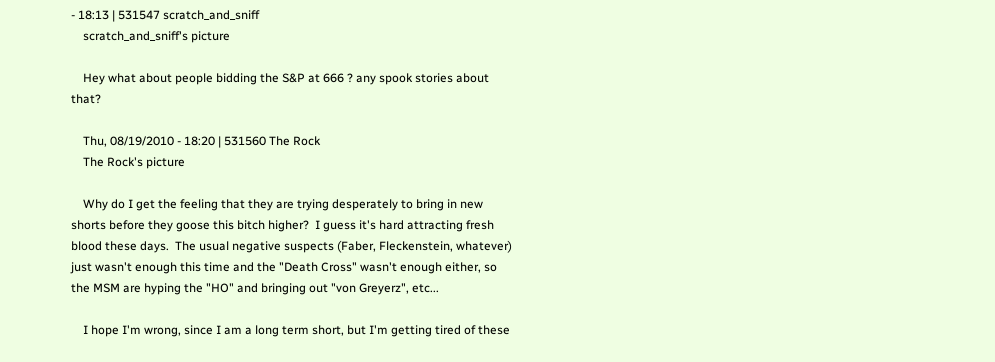- 18:13 | 531547 scratch_and_sniff
    scratch_and_sniff's picture

    Hey what about people bidding the S&P at 666 ? any spook stories about that?

    Thu, 08/19/2010 - 18:20 | 531560 The Rock
    The Rock's picture

    Why do I get the feeling that they are trying desperately to bring in new shorts before they goose this bitch higher?  I guess it's hard attracting fresh blood these days.  The usual negative suspects (Faber, Fleckenstein, whatever) just wasn't enough this time and the "Death Cross" wasn't enough either, so the MSM are hyping the "HO" and bringing out "von Greyerz", etc...

    I hope I'm wrong, since I am a long term short, but I'm getting tired of these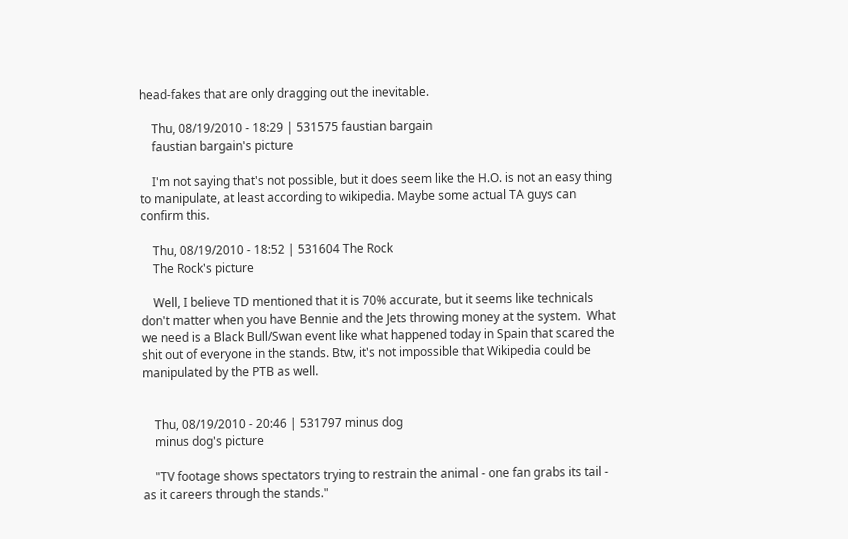head-fakes that are only dragging out the inevitable.

    Thu, 08/19/2010 - 18:29 | 531575 faustian bargain
    faustian bargain's picture

    I'm not saying that's not possible, but it does seem like the H.O. is not an easy thing to manipulate, at least according to wikipedia. Maybe some actual TA guys can confirm this.

    Thu, 08/19/2010 - 18:52 | 531604 The Rock
    The Rock's picture

    Well, I believe TD mentioned that it is 70% accurate, but it seems like technicals don't matter when you have Bennie and the Jets throwing money at the system.  What we need is a Black Bull/Swan event like what happened today in Spain that scared the shit out of everyone in the stands. Btw, it's not impossible that Wikipedia could be manipulated by the PTB as well.


    Thu, 08/19/2010 - 20:46 | 531797 minus dog
    minus dog's picture

    "TV footage shows spectators trying to restrain the animal - one fan grabs its tail - as it careers through the stands."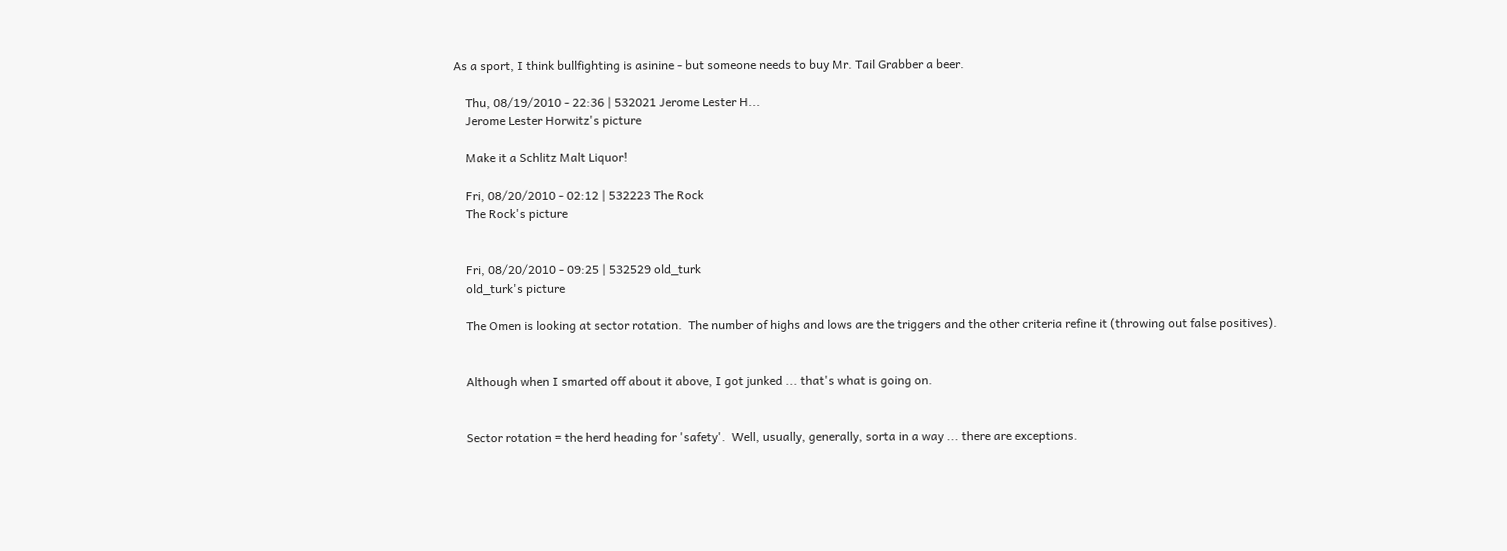As a sport, I think bullfighting is asinine - but someone needs to buy Mr. Tail Grabber a beer.

    Thu, 08/19/2010 - 22:36 | 532021 Jerome Lester H...
    Jerome Lester Horwitz's picture

    Make it a Schlitz Malt Liquor!

    Fri, 08/20/2010 - 02:12 | 532223 The Rock
    The Rock's picture


    Fri, 08/20/2010 - 09:25 | 532529 old_turk
    old_turk's picture

    The Omen is looking at sector rotation.  The number of highs and lows are the triggers and the other criteria refine it (throwing out false positives).


    Although when I smarted off about it above, I got junked ... that's what is going on.


    Sector rotation = the herd heading for 'safety'.  Well, usually, generally, sorta in a way ... there are exceptions.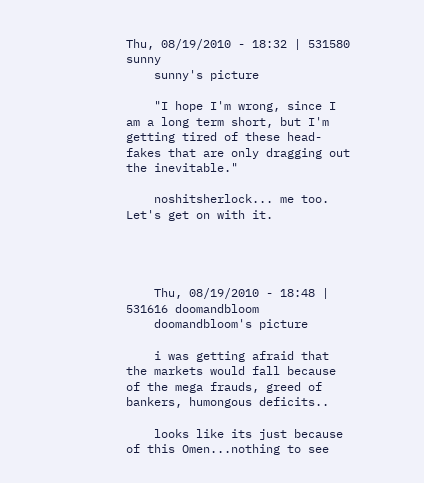Thu, 08/19/2010 - 18:32 | 531580 sunny
    sunny's picture

    "I hope I'm wrong, since I am a long term short, but I'm getting tired of these head-fakes that are only dragging out the inevitable."

    noshitsherlock... me too.  Let's get on with it.




    Thu, 08/19/2010 - 18:48 | 531616 doomandbloom
    doomandbloom's picture

    i was getting afraid that the markets would fall because of the mega frauds, greed of bankers, humongous deficits..

    looks like its just because of this Omen...nothing to see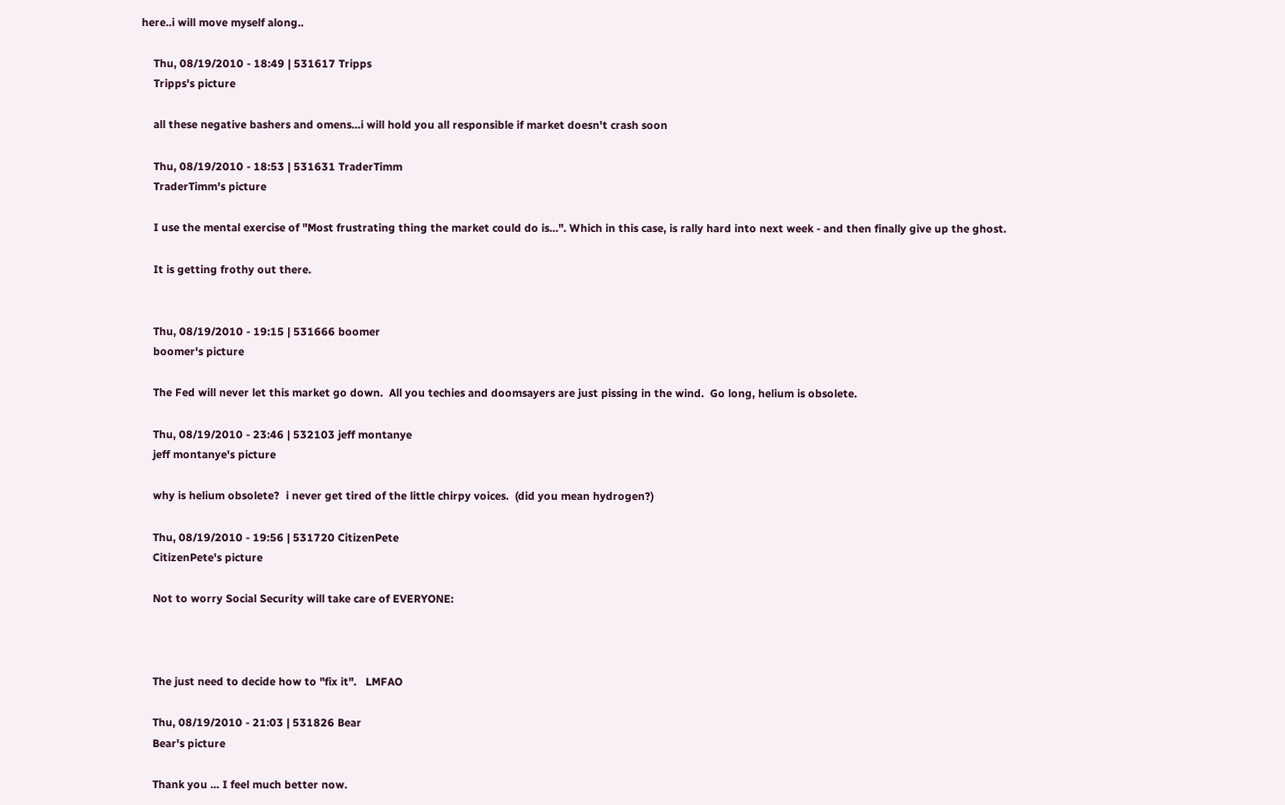here..i will move myself along..

    Thu, 08/19/2010 - 18:49 | 531617 Tripps
    Tripps's picture

    all these negative bashers and omens...i will hold you all responsible if market doesn't crash soon

    Thu, 08/19/2010 - 18:53 | 531631 TraderTimm
    TraderTimm's picture

    I use the mental exercise of "Most frustrating thing the market could do is...". Which in this case, is rally hard into next week - and then finally give up the ghost.

    It is getting frothy out there.


    Thu, 08/19/2010 - 19:15 | 531666 boomer
    boomer's picture

    The Fed will never let this market go down.  All you techies and doomsayers are just pissing in the wind.  Go long, helium is obsolete.

    Thu, 08/19/2010 - 23:46 | 532103 jeff montanye
    jeff montanye's picture

    why is helium obsolete?  i never get tired of the little chirpy voices.  (did you mean hydrogen?)

    Thu, 08/19/2010 - 19:56 | 531720 CitizenPete
    CitizenPete's picture

    Not to worry Social Security will take care of EVERYONE:



    The just need to decide how to "fix it".   LMFAO

    Thu, 08/19/2010 - 21:03 | 531826 Bear
    Bear's picture

    Thank you ... I feel much better now.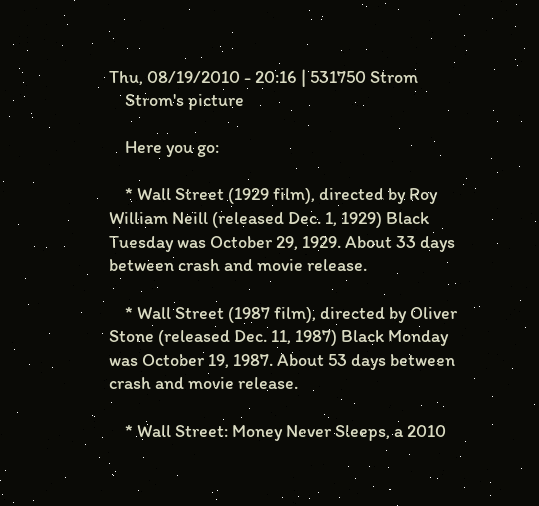Thu, 08/19/2010 - 20:16 | 531750 Strom
    Strom's picture

    Here you go:

    * Wall Street (1929 film), directed by Roy William Neill (released Dec. 1, 1929) Black Tuesday was October 29, 1929. About 33 days between crash and movie release.

    * Wall Street (1987 film), directed by Oliver Stone (released Dec. 11, 1987) Black Monday was October 19, 1987. About 53 days between crash and movie release.

    * Wall Street: Money Never Sleeps, a 2010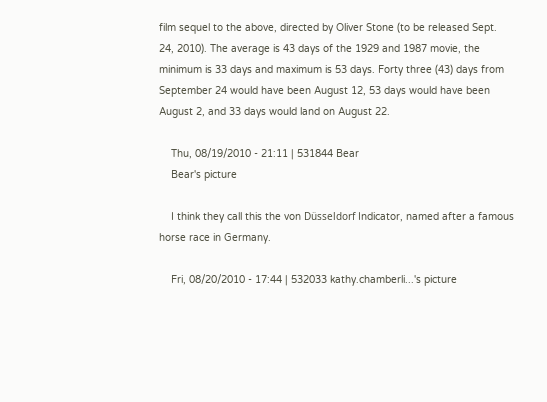film sequel to the above, directed by Oliver Stone (to be released Sept. 24, 2010). The average is 43 days of the 1929 and 1987 movie, the minimum is 33 days and maximum is 53 days. Forty three (43) days from September 24 would have been August 12, 53 days would have been August 2, and 33 days would land on August 22.

    Thu, 08/19/2010 - 21:11 | 531844 Bear
    Bear's picture

    I think they call this the von Düsseldorf Indicator, named after a famous horse race in Germany.

    Fri, 08/20/2010 - 17:44 | 532033 kathy.chamberli...'s picture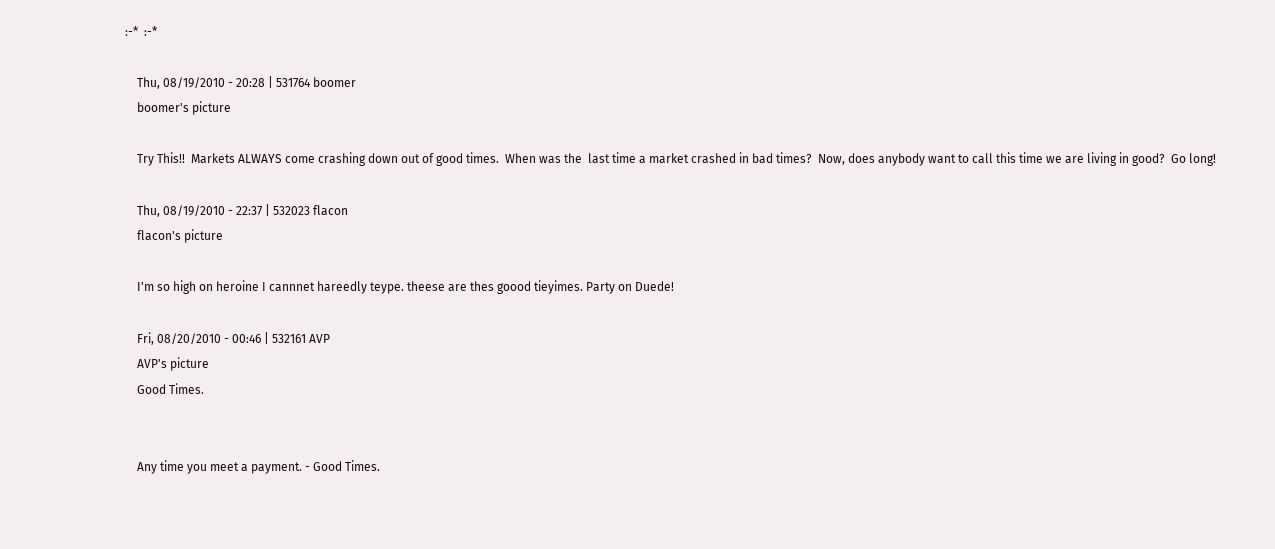:-*  :-*

    Thu, 08/19/2010 - 20:28 | 531764 boomer
    boomer's picture

    Try This!!  Markets ALWAYS come crashing down out of good times.  When was the  last time a market crashed in bad times?  Now, does anybody want to call this time we are living in good?  Go long!

    Thu, 08/19/2010 - 22:37 | 532023 flacon
    flacon's picture

    I'm so high on heroine I cannnet hareedly teype. theese are thes goood tieyimes. Party on Duede!

    Fri, 08/20/2010 - 00:46 | 532161 AVP
    AVP's picture
    Good Times.


    Any time you meet a payment. - Good Times.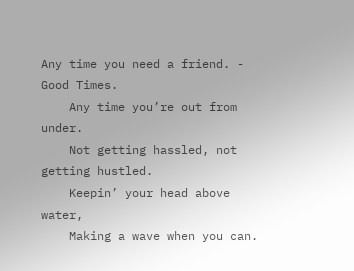Any time you need a friend. - Good Times.
    Any time you’re out from under.
    Not getting hassled, not getting hustled.
    Keepin’ your head above water,
    Making a wave when you can.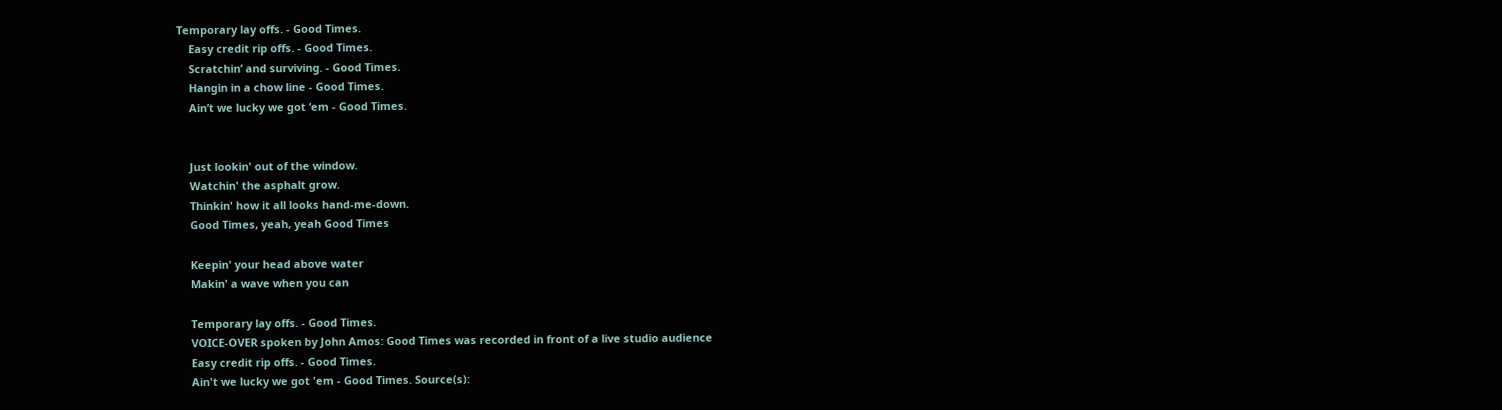Temporary lay offs. - Good Times.
    Easy credit rip offs. - Good Times.
    Scratchin’ and surviving. - Good Times.
    Hangin in a chow line - Good Times.
    Ain’t we lucky we got ‘em - Good Times.


    Just lookin' out of the window.
    Watchin' the asphalt grow.
    Thinkin' how it all looks hand-me-down.
    Good Times, yeah, yeah Good Times

    Keepin' your head above water
    Makin' a wave when you can

    Temporary lay offs. - Good Times.
    VOICE-OVER spoken by John Amos: Good Times was recorded in front of a live studio audience
    Easy credit rip offs. - Good Times.
    Ain't we lucky we got 'em - Good Times. Source(s):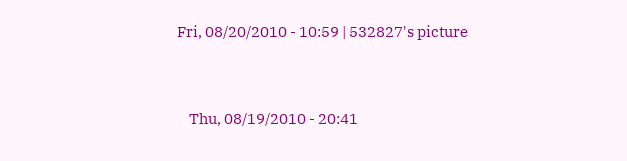Fri, 08/20/2010 - 10:59 | 532827's picture


    Thu, 08/19/2010 - 20:41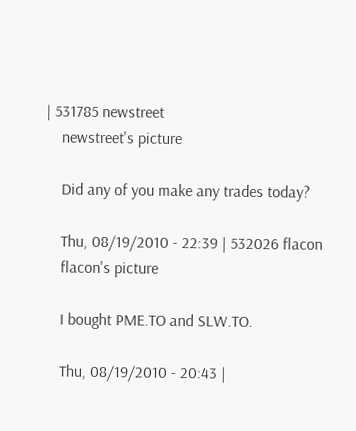| 531785 newstreet
    newstreet's picture

    Did any of you make any trades today?

    Thu, 08/19/2010 - 22:39 | 532026 flacon
    flacon's picture

    I bought PME.TO and SLW.TO.

    Thu, 08/19/2010 - 20:43 |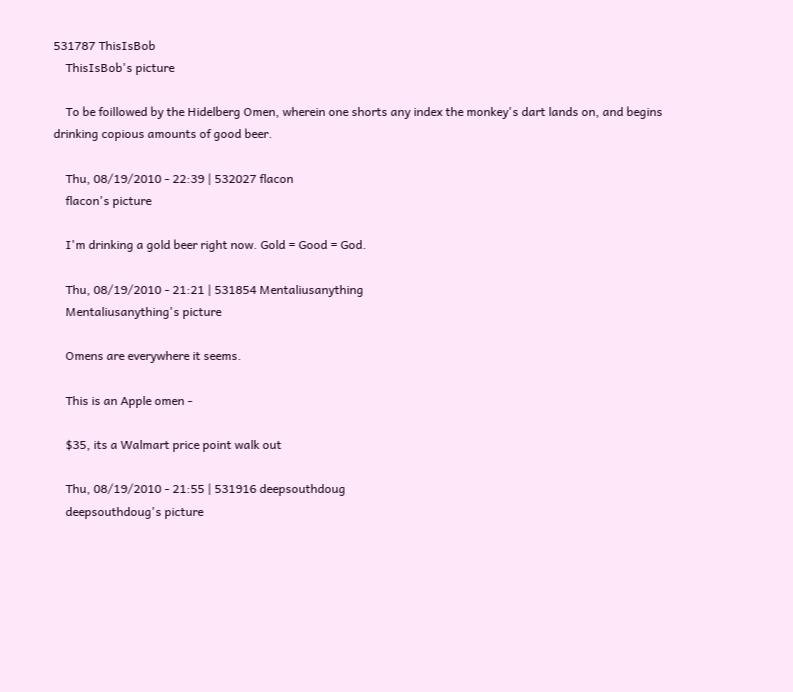531787 ThisIsBob
    ThisIsBob's picture

    To be foillowed by the Hidelberg Omen, wherein one shorts any index the monkey's dart lands on, and begins drinking copious amounts of good beer.

    Thu, 08/19/2010 - 22:39 | 532027 flacon
    flacon's picture

    I'm drinking a gold beer right now. Gold = Good = God.

    Thu, 08/19/2010 - 21:21 | 531854 Mentaliusanything
    Mentaliusanything's picture

    Omens are everywhere it seems.

    This is an Apple omen -

    $35, its a Walmart price point walk out

    Thu, 08/19/2010 - 21:55 | 531916 deepsouthdoug
    deepsouthdoug's picture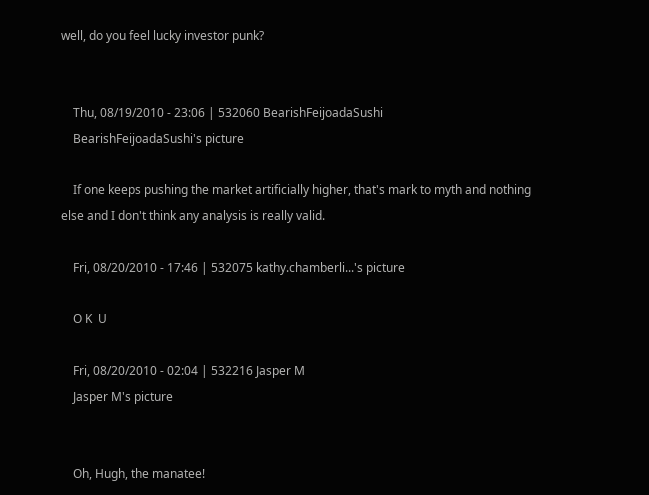well, do you feel lucky investor punk?


    Thu, 08/19/2010 - 23:06 | 532060 BearishFeijoadaSushi
    BearishFeijoadaSushi's picture

    If one keeps pushing the market artificially higher, that's mark to myth and nothing else and I don't think any analysis is really valid.

    Fri, 08/20/2010 - 17:46 | 532075 kathy.chamberli...'s picture

    O K  U

    Fri, 08/20/2010 - 02:04 | 532216 Jasper M
    Jasper M's picture


    Oh, Hugh, the manatee!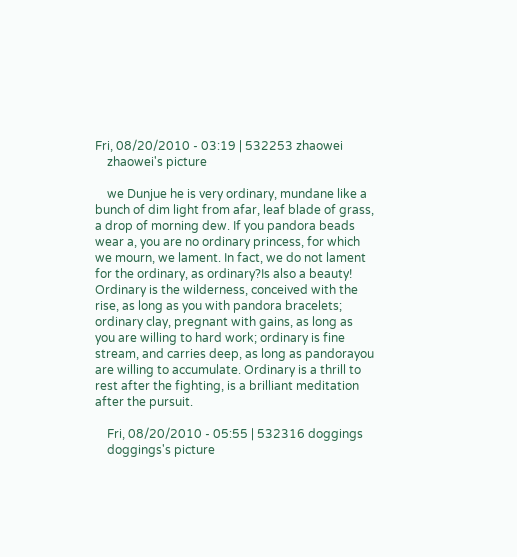Fri, 08/20/2010 - 03:19 | 532253 zhaowei
    zhaowei's picture

    we Dunjue he is very ordinary, mundane like a bunch of dim light from afar, leaf blade of grass, a drop of morning dew. If you pandora beads wear a, you are no ordinary princess, for which we mourn, we lament. In fact, we do not lament for the ordinary, as ordinary?Is also a beauty! Ordinary is the wilderness, conceived with the rise, as long as you with pandora bracelets; ordinary clay, pregnant with gains, as long as you are willing to hard work; ordinary is fine stream, and carries deep, as long as pandorayou are willing to accumulate. Ordinary is a thrill to rest after the fighting, is a brilliant meditation after the pursuit.

    Fri, 08/20/2010 - 05:55 | 532316 doggings
    doggings's picture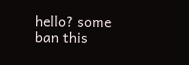hello? some ban this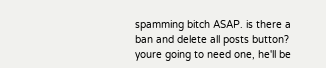spamming bitch ASAP. is there a ban and delete all posts button? youre going to need one, he'll be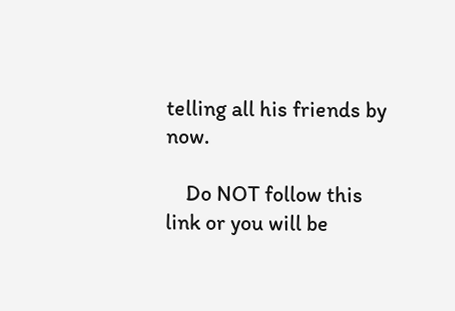telling all his friends by now.

    Do NOT follow this link or you will be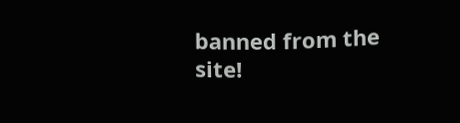banned from the site!